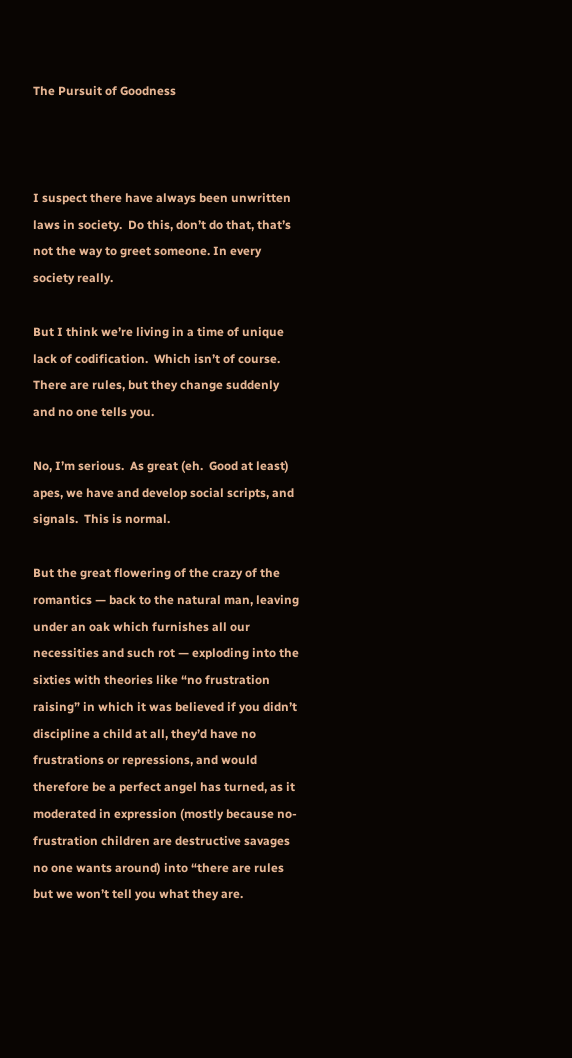The Pursuit of Goodness



I suspect there have always been unwritten laws in society.  Do this, don’t do that, that’s not the way to greet someone. In every society really.

But I think we’re living in a time of unique lack of codification.  Which isn’t of course.  There are rules, but they change suddenly and no one tells you.

No, I’m serious.  As great (eh.  Good at least) apes, we have and develop social scripts, and signals.  This is normal.

But the great flowering of the crazy of the romantics — back to the natural man, leaving under an oak which furnishes all our necessities and such rot — exploding into the sixties with theories like “no frustration raising” in which it was believed if you didn’t discipline a child at all, they’d have no frustrations or repressions, and would therefore be a perfect angel has turned, as it moderated in expression (mostly because no-frustration children are destructive savages no one wants around) into “there are rules but we won’t tell you what they are.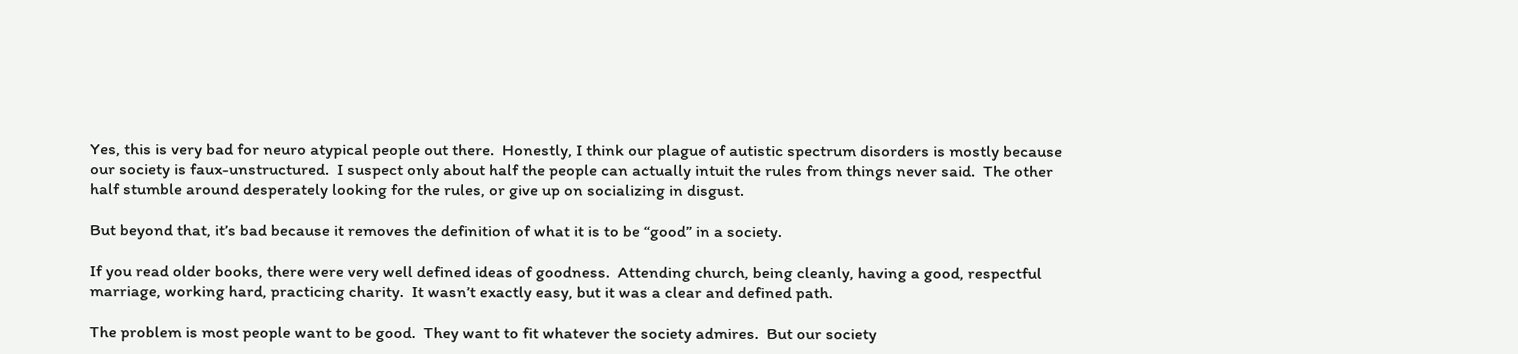Yes, this is very bad for neuro atypical people out there.  Honestly, I think our plague of autistic spectrum disorders is mostly because our society is faux-unstructured.  I suspect only about half the people can actually intuit the rules from things never said.  The other half stumble around desperately looking for the rules, or give up on socializing in disgust.

But beyond that, it’s bad because it removes the definition of what it is to be “good” in a society.

If you read older books, there were very well defined ideas of goodness.  Attending church, being cleanly, having a good, respectful marriage, working hard, practicing charity.  It wasn’t exactly easy, but it was a clear and defined path.

The problem is most people want to be good.  They want to fit whatever the society admires.  But our society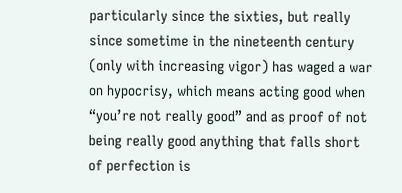particularly since the sixties, but really since sometime in the nineteenth century (only with increasing vigor) has waged a war on hypocrisy, which means acting good when “you’re not really good” and as proof of not being really good anything that falls short of perfection is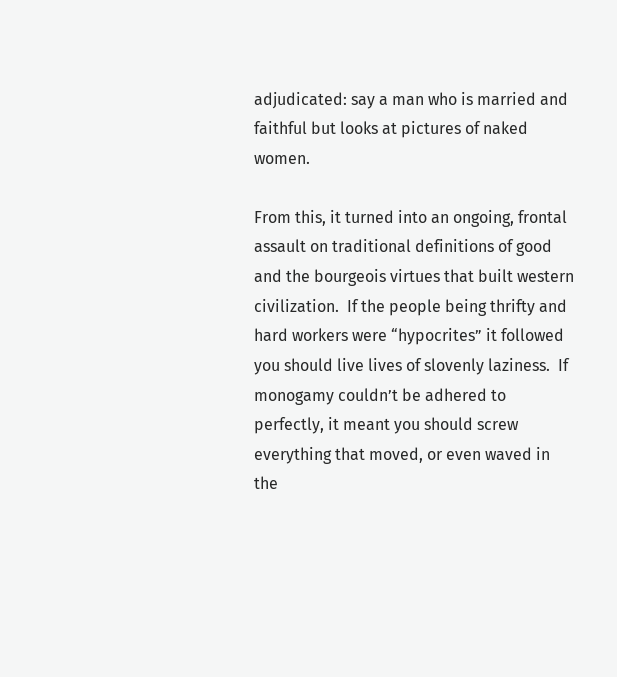adjudicated: say a man who is married and faithful but looks at pictures of naked women.

From this, it turned into an ongoing, frontal assault on traditional definitions of good and the bourgeois virtues that built western civilization.  If the people being thrifty and hard workers were “hypocrites” it followed you should live lives of slovenly laziness.  If monogamy couldn’t be adhered to perfectly, it meant you should screw everything that moved, or even waved in the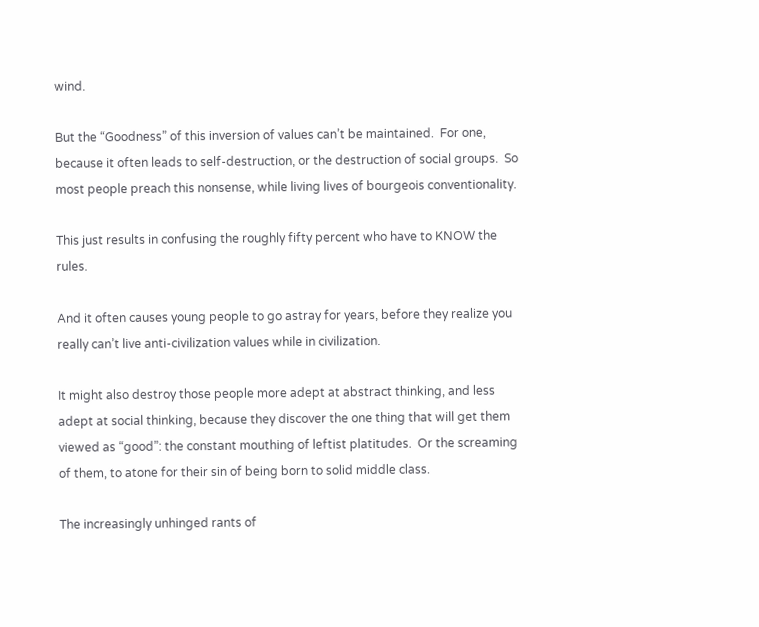wind.

But the “Goodness” of this inversion of values can’t be maintained.  For one, because it often leads to self-destruction, or the destruction of social groups.  So most people preach this nonsense, while living lives of bourgeois conventionality.

This just results in confusing the roughly fifty percent who have to KNOW the rules.

And it often causes young people to go astray for years, before they realize you really can’t live anti-civilization values while in civilization.

It might also destroy those people more adept at abstract thinking, and less adept at social thinking, because they discover the one thing that will get them viewed as “good”: the constant mouthing of leftist platitudes.  Or the screaming of them, to atone for their sin of being born to solid middle class.

The increasingly unhinged rants of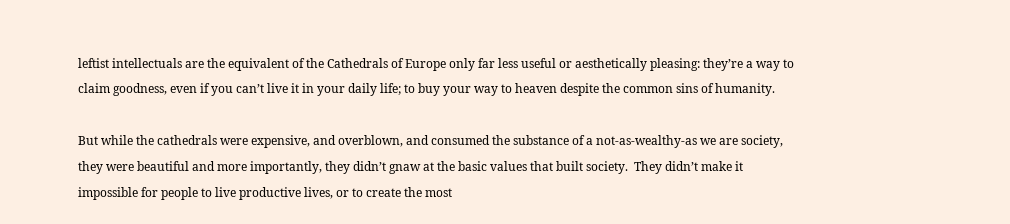leftist intellectuals are the equivalent of the Cathedrals of Europe only far less useful or aesthetically pleasing: they’re a way to claim goodness, even if you can’t live it in your daily life; to buy your way to heaven despite the common sins of humanity.

But while the cathedrals were expensive, and overblown, and consumed the substance of a not-as-wealthy-as we are society, they were beautiful and more importantly, they didn’t gnaw at the basic values that built society.  They didn’t make it impossible for people to live productive lives, or to create the most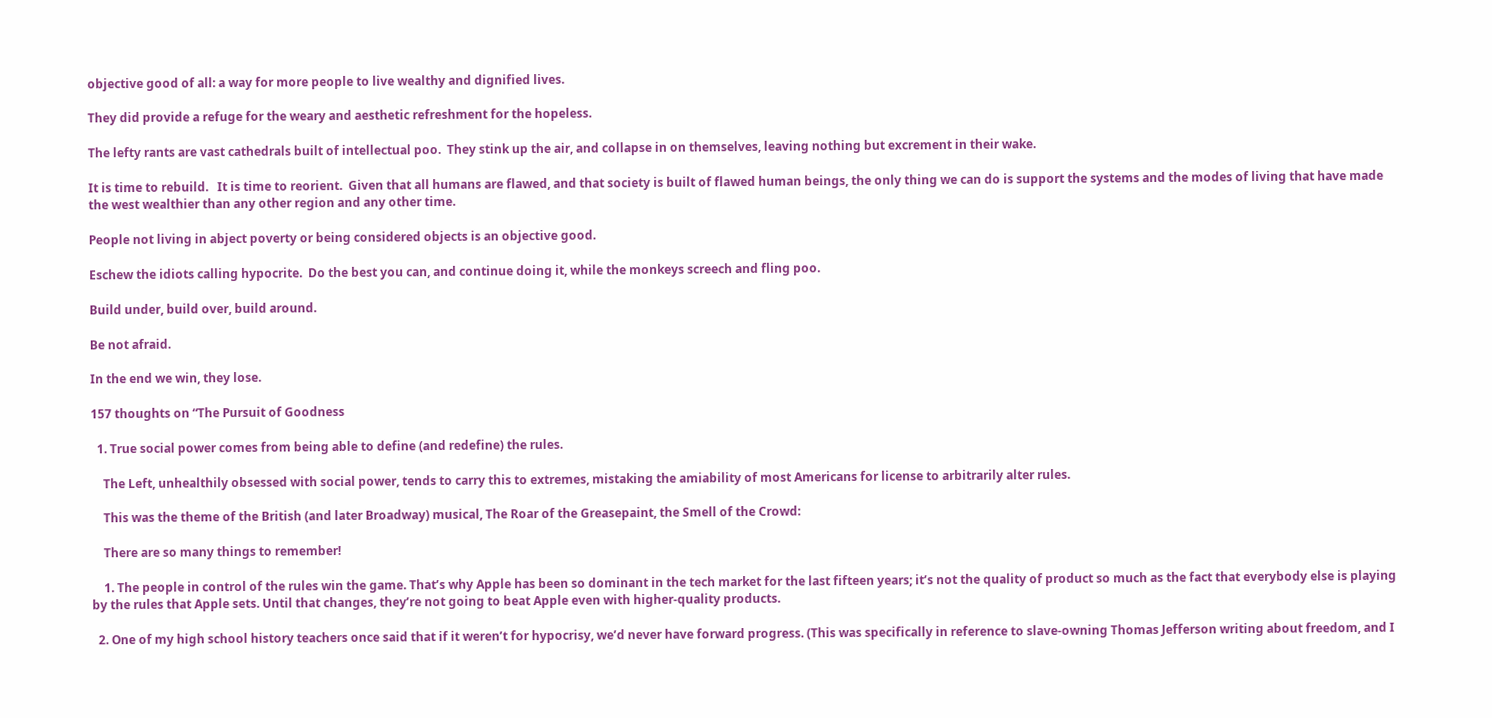objective good of all: a way for more people to live wealthy and dignified lives.

They did provide a refuge for the weary and aesthetic refreshment for the hopeless.

The lefty rants are vast cathedrals built of intellectual poo.  They stink up the air, and collapse in on themselves, leaving nothing but excrement in their wake.

It is time to rebuild.   It is time to reorient.  Given that all humans are flawed, and that society is built of flawed human beings, the only thing we can do is support the systems and the modes of living that have made the west wealthier than any other region and any other time.

People not living in abject poverty or being considered objects is an objective good.

Eschew the idiots calling hypocrite.  Do the best you can, and continue doing it, while the monkeys screech and fling poo.

Build under, build over, build around.

Be not afraid.

In the end we win, they lose.

157 thoughts on “The Pursuit of Goodness

  1. True social power comes from being able to define (and redefine) the rules.

    The Left, unhealthily obsessed with social power, tends to carry this to extremes, mistaking the amiability of most Americans for license to arbitrarily alter rules.

    This was the theme of the British (and later Broadway) musical, The Roar of the Greasepaint, the Smell of the Crowd:

    There are so many things to remember!

    1. The people in control of the rules win the game. That’s why Apple has been so dominant in the tech market for the last fifteen years; it’s not the quality of product so much as the fact that everybody else is playing by the rules that Apple sets. Until that changes, they’re not going to beat Apple even with higher-quality products.

  2. One of my high school history teachers once said that if it weren’t for hypocrisy, we’d never have forward progress. (This was specifically in reference to slave-owning Thomas Jefferson writing about freedom, and I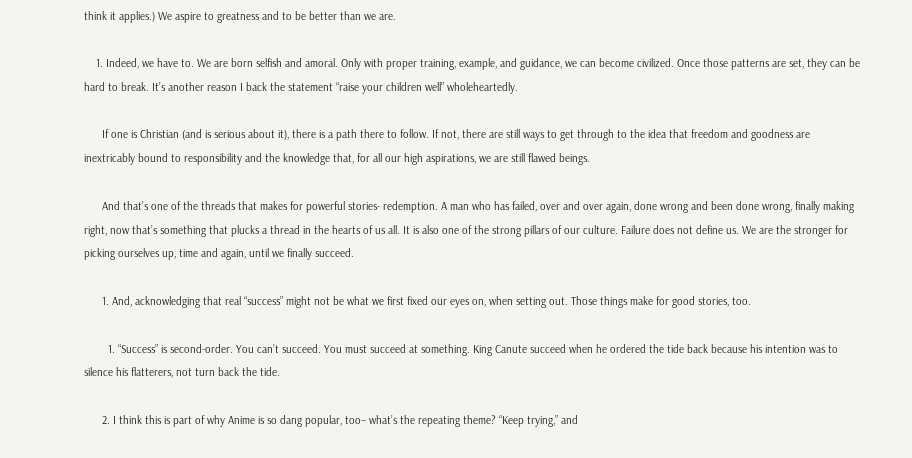think it applies.) We aspire to greatness and to be better than we are.

    1. Indeed, we have to. We are born selfish and amoral. Only with proper training, example, and guidance, we can become civilized. Once those patterns are set, they can be hard to break. It’s another reason I back the statement “raise your children well” wholeheartedly.

      If one is Christian (and is serious about it), there is a path there to follow. If not, there are still ways to get through to the idea that freedom and goodness are inextricably bound to responsibility and the knowledge that, for all our high aspirations, we are still flawed beings.

      And that’s one of the threads that makes for powerful stories- redemption. A man who has failed, over and over again, done wrong and been done wrong, finally making right, now that’s something that plucks a thread in the hearts of us all. It is also one of the strong pillars of our culture. Failure does not define us. We are the stronger for picking ourselves up, time and again, until we finally succeed.

      1. And, acknowledging that real “success” might not be what we first fixed our eyes on, when setting out. Those things make for good stories, too.

        1. “Success” is second-order. You can’t succeed. You must succeed at something. King Canute succeed when he ordered the tide back because his intention was to silence his flatterers, not turn back the tide.

      2. I think this is part of why Anime is so dang popular, too– what’s the repeating theme? “Keep trying,” and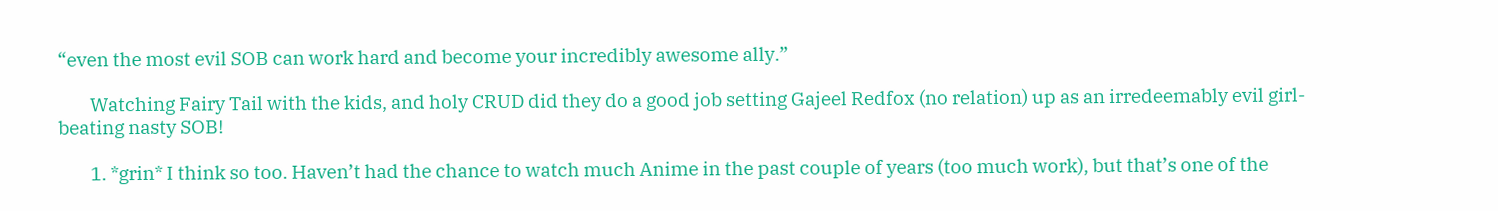“even the most evil SOB can work hard and become your incredibly awesome ally.”

        Watching Fairy Tail with the kids, and holy CRUD did they do a good job setting Gajeel Redfox (no relation) up as an irredeemably evil girl-beating nasty SOB!

        1. *grin* I think so too. Haven’t had the chance to watch much Anime in the past couple of years (too much work), but that’s one of the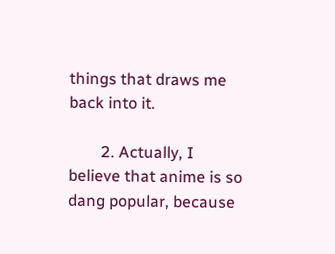things that draws me back into it.

        2. Actually, I believe that anime is so dang popular, because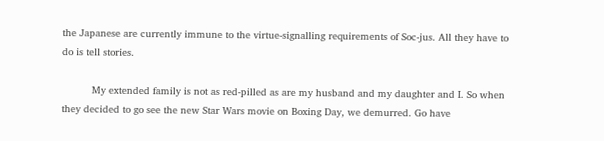the Japanese are currently immune to the virtue-signalling requirements of Soc-jus. All they have to do is tell stories.

          My extended family is not as red-pilled as are my husband and my daughter and I. So when they decided to go see the new Star Wars movie on Boxing Day, we demurred. Go have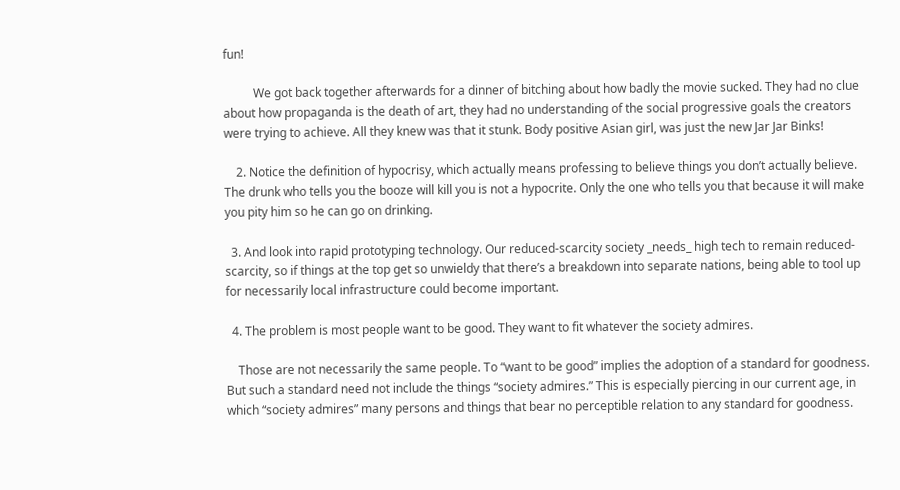fun!

          We got back together afterwards for a dinner of bitching about how badly the movie sucked. They had no clue about how propaganda is the death of art, they had no understanding of the social progressive goals the creators were trying to achieve. All they knew was that it stunk. Body positive Asian girl, was just the new Jar Jar Binks!

    2. Notice the definition of hypocrisy, which actually means professing to believe things you don’t actually believe. The drunk who tells you the booze will kill you is not a hypocrite. Only the one who tells you that because it will make you pity him so he can go on drinking.

  3. And look into rapid prototyping technology. Our reduced-scarcity society _needs_ high tech to remain reduced-scarcity, so if things at the top get so unwieldy that there’s a breakdown into separate nations, being able to tool up for necessarily local infrastructure could become important.

  4. The problem is most people want to be good. They want to fit whatever the society admires.

    Those are not necessarily the same people. To “want to be good” implies the adoption of a standard for goodness. But such a standard need not include the things “society admires.” This is especially piercing in our current age, in which “society admires” many persons and things that bear no perceptible relation to any standard for goodness.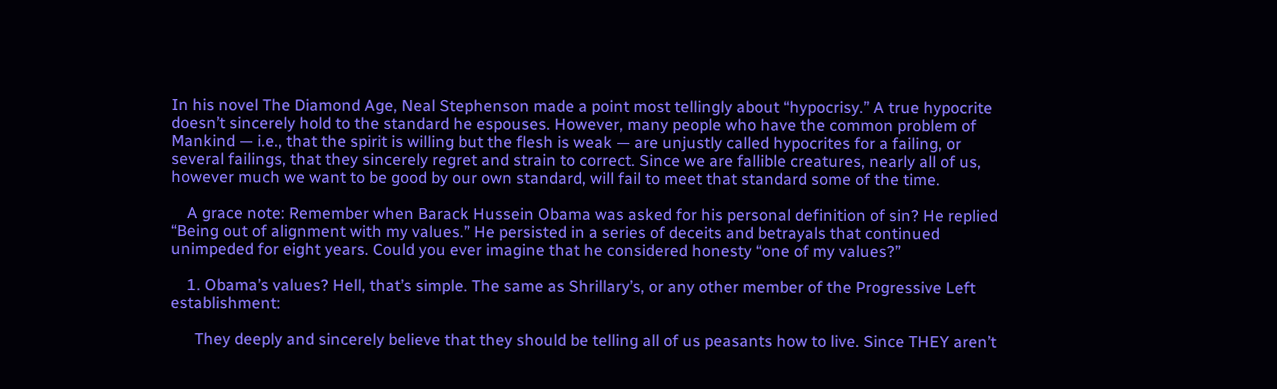In his novel The Diamond Age, Neal Stephenson made a point most tellingly about “hypocrisy.” A true hypocrite doesn’t sincerely hold to the standard he espouses. However, many people who have the common problem of Mankind — i.e., that the spirit is willing but the flesh is weak — are unjustly called hypocrites for a failing, or several failings, that they sincerely regret and strain to correct. Since we are fallible creatures, nearly all of us, however much we want to be good by our own standard, will fail to meet that standard some of the time.

    A grace note: Remember when Barack Hussein Obama was asked for his personal definition of sin? He replied “Being out of alignment with my values.” He persisted in a series of deceits and betrayals that continued unimpeded for eight years. Could you ever imagine that he considered honesty “one of my values?”

    1. Obama’s values? Hell, that’s simple. The same as Shrillary’s, or any other member of the Progressive Left establishment:

      They deeply and sincerely believe that they should be telling all of us peasants how to live. Since THEY aren’t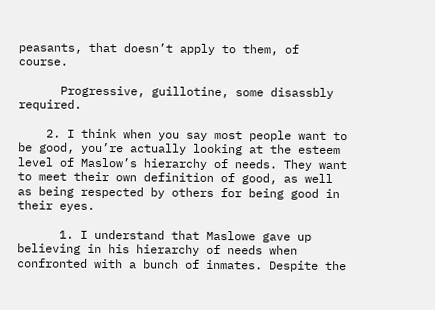peasants, that doesn’t apply to them, of course.

      Progressive, guillotine, some disassbly required.

    2. I think when you say most people want to be good, you’re actually looking at the esteem level of Maslow’s hierarchy of needs. They want to meet their own definition of good, as well as being respected by others for being good in their eyes.

      1. I understand that Maslowe gave up believing in his hierarchy of needs when confronted with a bunch of inmates. Despite the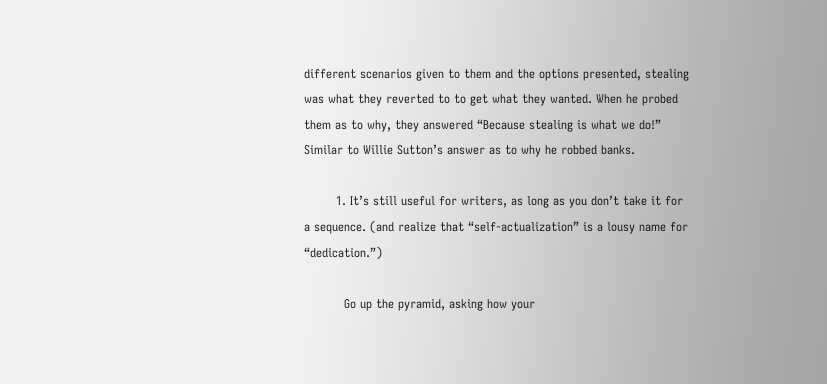different scenarios given to them and the options presented, stealing was what they reverted to to get what they wanted. When he probed them as to why, they answered “Because stealing is what we do!” Similar to Willie Sutton’s answer as to why he robbed banks.

        1. It’s still useful for writers, as long as you don’t take it for a sequence. (and realize that “self-actualization” is a lousy name for “dedication.”)

          Go up the pyramid, asking how your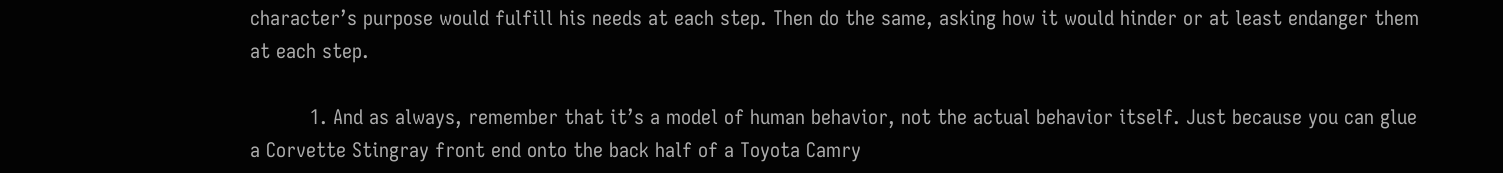character’s purpose would fulfill his needs at each step. Then do the same, asking how it would hinder or at least endanger them at each step.

          1. And as always, remember that it’s a model of human behavior, not the actual behavior itself. Just because you can glue a Corvette Stingray front end onto the back half of a Toyota Camry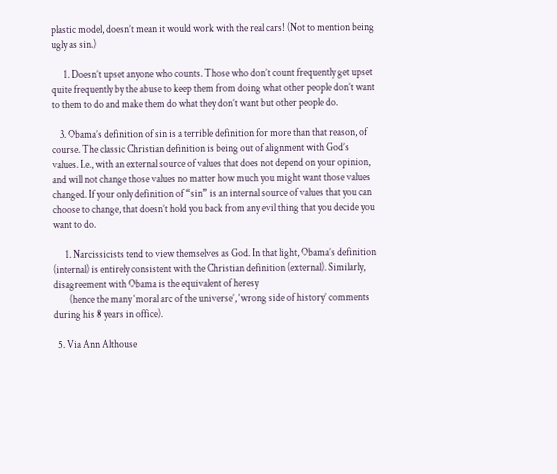plastic model, doesn’t mean it would work with the real cars! (Not to mention being ugly as sin.)

      1. Doesn’t upset anyone who counts. Those who don’t count frequently get upset quite frequently by the abuse to keep them from doing what other people don’t want to them to do and make them do what they don’t want but other people do.

    3. Obama’s definition of sin is a terrible definition for more than that reason, of course. The classic Christian definition is being out of alignment with God’s values. I.e., with an external source of values that does not depend on your opinion, and will not change those values no matter how much you might want those values changed. If your only definition of “sin” is an internal source of values that you can choose to change, that doesn’t hold you back from any evil thing that you decide you want to do.

      1. Narcissicists tend to view themselves as God. In that light, Obama’s definition (internal) is entirely consistent with the Christian definition (external). Similarly, disagreement with Obama is the equivalent of heresy
        (hence the many ‘moral arc of the universe’, ‘wrong side of history’ comments during his 8 years in office).

  5. Via Ann Althouse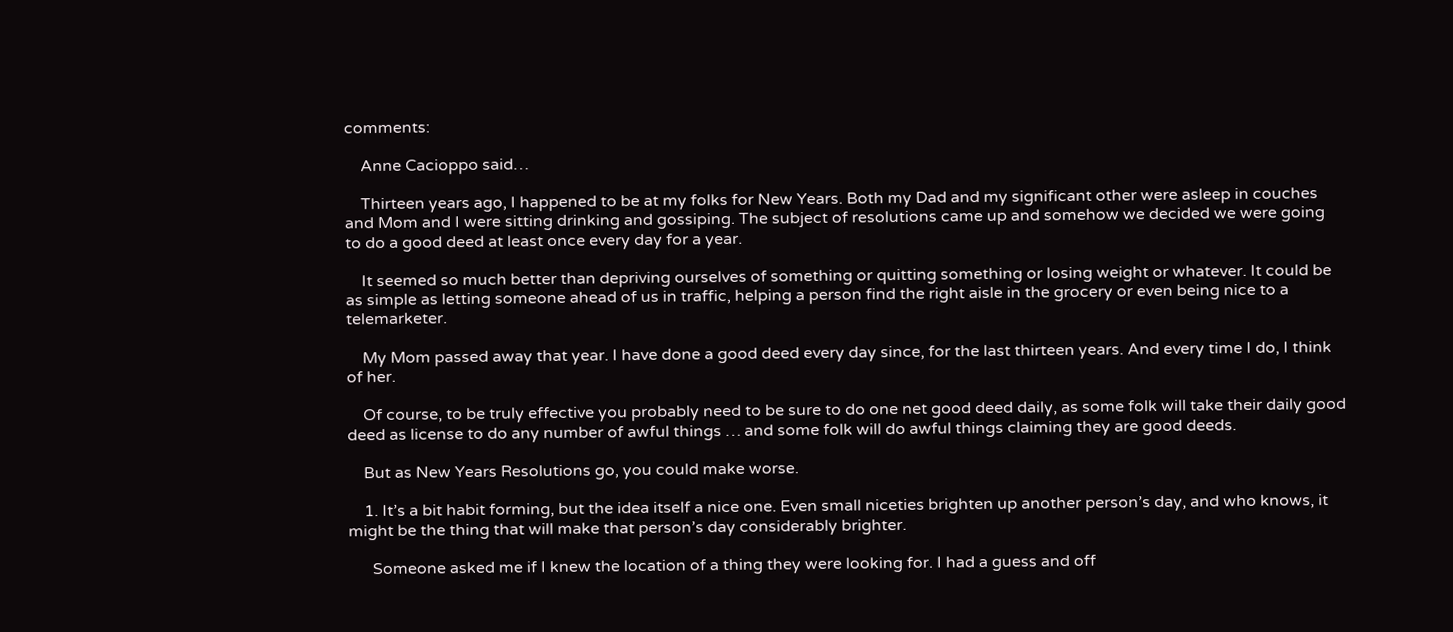comments:

    Anne Cacioppo said…

    Thirteen years ago, I happened to be at my folks for New Years. Both my Dad and my significant other were asleep in couches and Mom and I were sitting drinking and gossiping. The subject of resolutions came up and somehow we decided we were going to do a good deed at least once every day for a year.

    It seemed so much better than depriving ourselves of something or quitting something or losing weight or whatever. It could be as simple as letting someone ahead of us in traffic, helping a person find the right aisle in the grocery or even being nice to a telemarketer.

    My Mom passed away that year. I have done a good deed every day since, for the last thirteen years. And every time I do, I think of her.

    Of course, to be truly effective you probably need to be sure to do one net good deed daily, as some folk will take their daily good deed as license to do any number of awful things … and some folk will do awful things claiming they are good deeds.

    But as New Years Resolutions go, you could make worse.

    1. It’s a bit habit forming, but the idea itself a nice one. Even small niceties brighten up another person’s day, and who knows, it might be the thing that will make that person’s day considerably brighter.

      Someone asked me if I knew the location of a thing they were looking for. I had a guess and off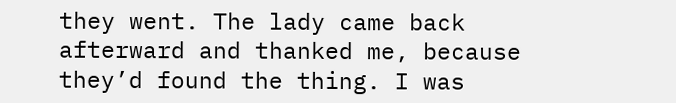they went. The lady came back afterward and thanked me, because they’d found the thing. I was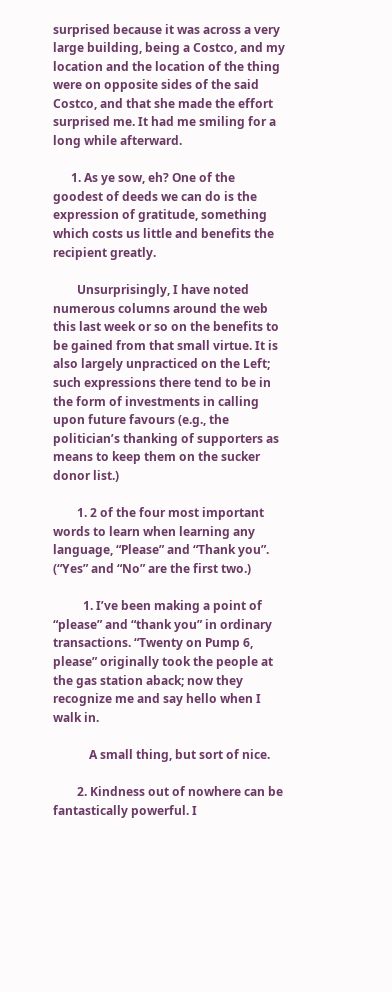surprised because it was across a very large building, being a Costco, and my location and the location of the thing were on opposite sides of the said Costco, and that she made the effort surprised me. It had me smiling for a long while afterward.

      1. As ye sow, eh? One of the goodest of deeds we can do is the expression of gratitude, something which costs us little and benefits the recipient greatly.

        Unsurprisingly, I have noted numerous columns around the web this last week or so on the benefits to be gained from that small virtue. It is also largely unpracticed on the Left; such expressions there tend to be in the form of investments in calling upon future favours (e.g., the politician’s thanking of supporters as means to keep them on the sucker donor list.)

        1. 2 of the four most important words to learn when learning any language, “Please” and “Thank you”. (“Yes” and “No” are the first two.)

          1. I’ve been making a point of “please” and “thank you” in ordinary transactions. “Twenty on Pump 6, please” originally took the people at the gas station aback; now they recognize me and say hello when I walk in.

            A small thing, but sort of nice.

        2. Kindness out of nowhere can be fantastically powerful. I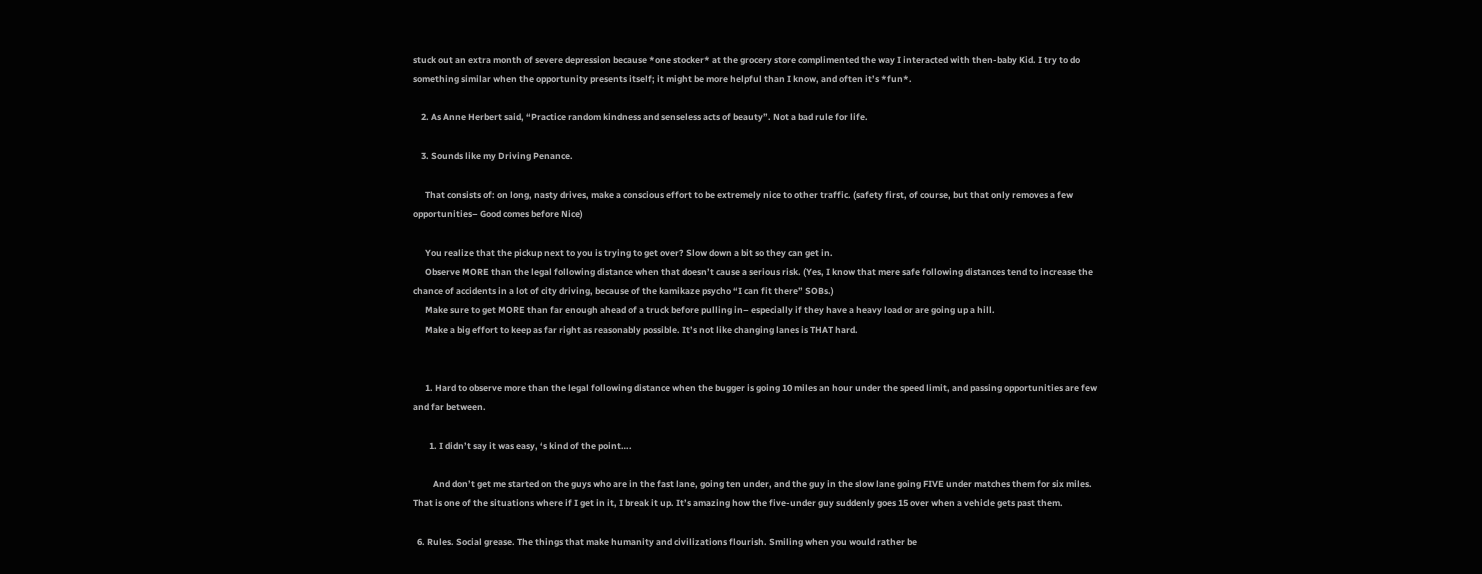stuck out an extra month of severe depression because *one stocker* at the grocery store complimented the way I interacted with then-baby Kid. I try to do something similar when the opportunity presents itself; it might be more helpful than I know, and often it’s *fun*.

    2. As Anne Herbert said, “Practice random kindness and senseless acts of beauty”. Not a bad rule for life.

    3. Sounds like my Driving Penance.

      That consists of: on long, nasty drives, make a conscious effort to be extremely nice to other traffic. (safety first, of course, but that only removes a few opportunities– Good comes before Nice)

      You realize that the pickup next to you is trying to get over? Slow down a bit so they can get in.
      Observe MORE than the legal following distance when that doesn’t cause a serious risk. (Yes, I know that mere safe following distances tend to increase the chance of accidents in a lot of city driving, because of the kamikaze psycho “I can fit there” SOBs.)
      Make sure to get MORE than far enough ahead of a truck before pulling in– especially if they have a heavy load or are going up a hill.
      Make a big effort to keep as far right as reasonably possible. It’s not like changing lanes is THAT hard.


      1. Hard to observe more than the legal following distance when the bugger is going 10 miles an hour under the speed limit, and passing opportunities are few and far between.

        1. I didn’t say it was easy, ‘s kind of the point….

          And don’t get me started on the guys who are in the fast lane, going ten under, and the guy in the slow lane going FIVE under matches them for six miles. That is one of the situations where if I get in it, I break it up. It’s amazing how the five-under guy suddenly goes 15 over when a vehicle gets past them.

  6. Rules. Social grease. The things that make humanity and civilizations flourish. Smiling when you would rather be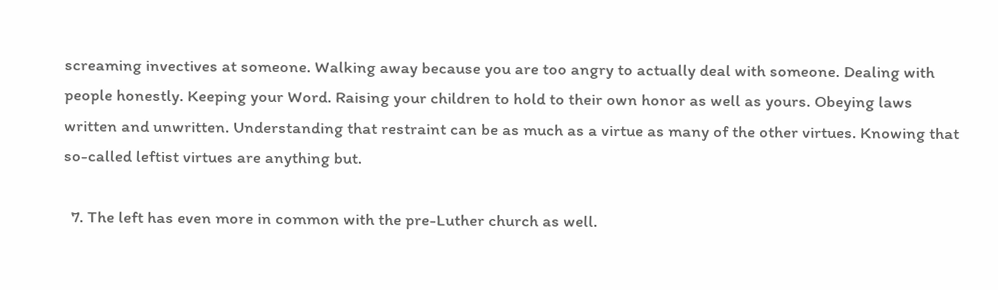screaming invectives at someone. Walking away because you are too angry to actually deal with someone. Dealing with people honestly. Keeping your Word. Raising your children to hold to their own honor as well as yours. Obeying laws written and unwritten. Understanding that restraint can be as much as a virtue as many of the other virtues. Knowing that so-called leftist virtues are anything but.

  7. The left has even more in common with the pre-Luther church as well.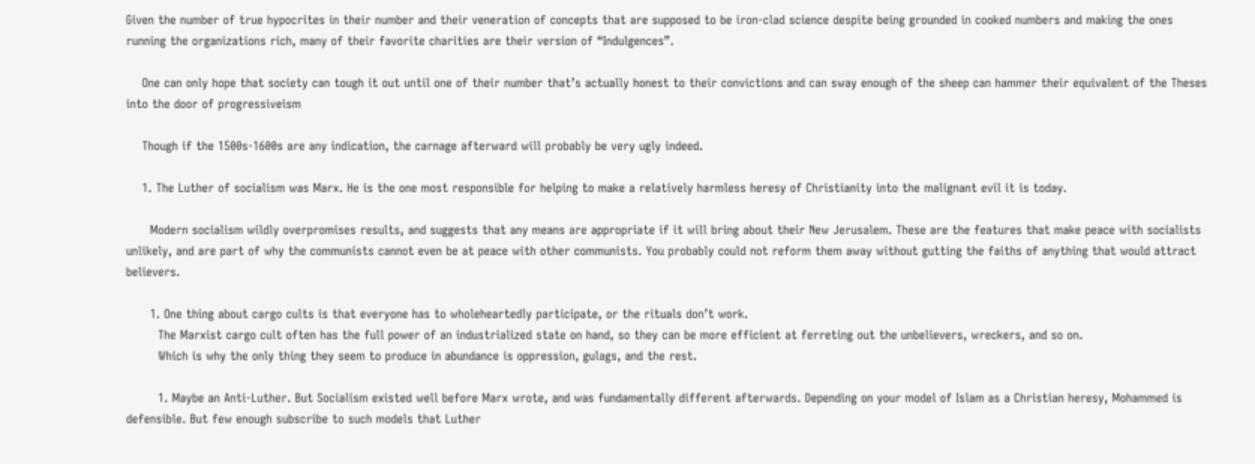Given the number of true hypocrites in their number and their veneration of concepts that are supposed to be iron-clad science despite being grounded in cooked numbers and making the ones running the organizations rich, many of their favorite charities are their version of “Indulgences”.

    One can only hope that society can tough it out until one of their number that’s actually honest to their convictions and can sway enough of the sheep can hammer their equivalent of the Theses into the door of progressiveism

    Though if the 1500s-1600s are any indication, the carnage afterward will probably be very ugly indeed.

    1. The Luther of socialism was Marx. He is the one most responsible for helping to make a relatively harmless heresy of Christianity into the malignant evil it is today.

      Modern socialism wildly overpromises results, and suggests that any means are appropriate if it will bring about their New Jerusalem. These are the features that make peace with socialists unlikely, and are part of why the communists cannot even be at peace with other communists. You probably could not reform them away without gutting the faiths of anything that would attract believers.

      1. One thing about cargo cults is that everyone has to wholeheartedly participate, or the rituals don’t work.
        The Marxist cargo cult often has the full power of an industrialized state on hand, so they can be more efficient at ferreting out the unbelievers, wreckers, and so on.
        Which is why the only thing they seem to produce in abundance is oppression, gulags, and the rest.

        1. Maybe an Anti-Luther. But Socialism existed well before Marx wrote, and was fundamentally different afterwards. Depending on your model of Islam as a Christian heresy, Mohammed is defensible. But few enough subscribe to such models that Luther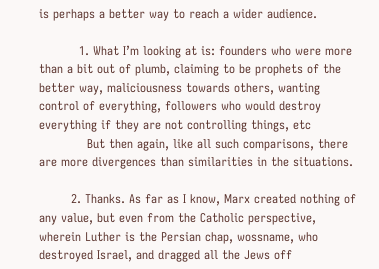is perhaps a better way to reach a wider audience.

          1. What I’m looking at is: founders who were more than a bit out of plumb, claiming to be prophets of the better way, maliciousness towards others, wanting control of everything, followers who would destroy everything if they are not controlling things, etc
            But then again, like all such comparisons, there are more divergences than similarities in the situations.

        2. Thanks. As far as I know, Marx created nothing of any value, but even from the Catholic perspective, wherein Luther is the Persian chap, wossname, who destroyed Israel, and dragged all the Jews off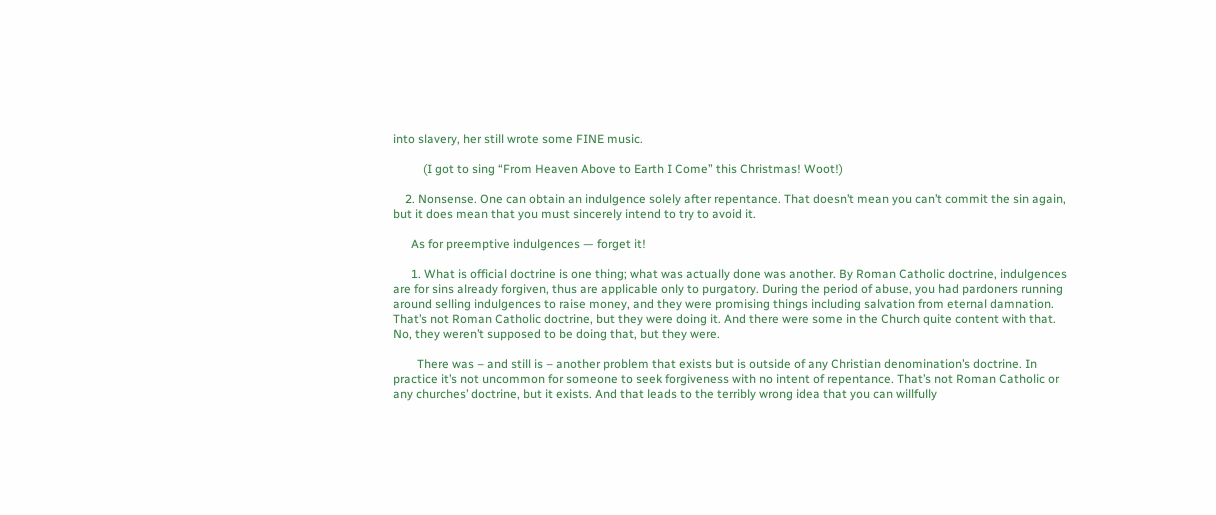into slavery, her still wrote some FINE music.

          (I got to sing “From Heaven Above to Earth I Come” this Christmas! Woot!)

    2. Nonsense. One can obtain an indulgence solely after repentance. That doesn’t mean you can’t commit the sin again, but it does mean that you must sincerely intend to try to avoid it.

      As for preemptive indulgences — forget it!

      1. What is official doctrine is one thing; what was actually done was another. By Roman Catholic doctrine, indulgences are for sins already forgiven, thus are applicable only to purgatory. During the period of abuse, you had pardoners running around selling indulgences to raise money, and they were promising things including salvation from eternal damnation. That’s not Roman Catholic doctrine, but they were doing it. And there were some in the Church quite content with that. No, they weren’t supposed to be doing that, but they were.

        There was – and still is – another problem that exists but is outside of any Christian denomination’s doctrine. In practice it’s not uncommon for someone to seek forgiveness with no intent of repentance. That’s not Roman Catholic or any churches’ doctrine, but it exists. And that leads to the terribly wrong idea that you can willfully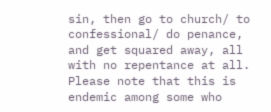sin, then go to church/ to confessional/ do penance, and get squared away, all with no repentance at all. Please note that this is endemic among some who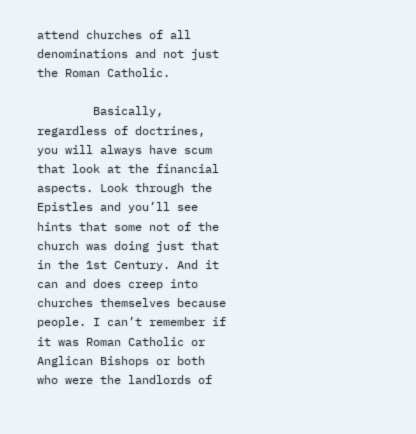attend churches of all denominations and not just the Roman Catholic.

        Basically, regardless of doctrines, you will always have scum that look at the financial aspects. Look through the Epistles and you’ll see hints that some not of the church was doing just that in the 1st Century. And it can and does creep into churches themselves because people. I can’t remember if it was Roman Catholic or Anglican Bishops or both who were the landlords of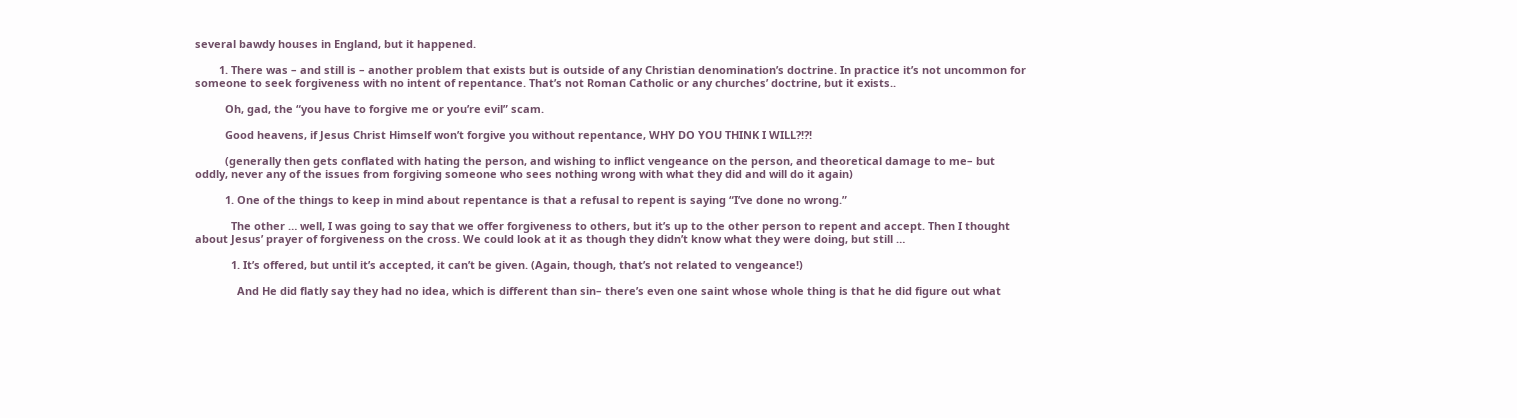several bawdy houses in England, but it happened.

        1. There was – and still is – another problem that exists but is outside of any Christian denomination’s doctrine. In practice it’s not uncommon for someone to seek forgiveness with no intent of repentance. That’s not Roman Catholic or any churches’ doctrine, but it exists..

          Oh, gad, the “you have to forgive me or you’re evil” scam.

          Good heavens, if Jesus Christ Himself won’t forgive you without repentance, WHY DO YOU THINK I WILL?!?!

          (generally then gets conflated with hating the person, and wishing to inflict vengeance on the person, and theoretical damage to me– but oddly, never any of the issues from forgiving someone who sees nothing wrong with what they did and will do it again)

          1. One of the things to keep in mind about repentance is that a refusal to repent is saying “I’ve done no wrong.”

            The other … well, I was going to say that we offer forgiveness to others, but it’s up to the other person to repent and accept. Then I thought about Jesus’ prayer of forgiveness on the cross. We could look at it as though they didn’t know what they were doing, but still …

            1. It’s offered, but until it’s accepted, it can’t be given. (Again, though, that’s not related to vengeance!)

              And He did flatly say they had no idea, which is different than sin– there’s even one saint whose whole thing is that he did figure out what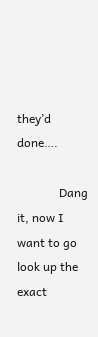they’d done….

              Dang it, now I want to go look up the exact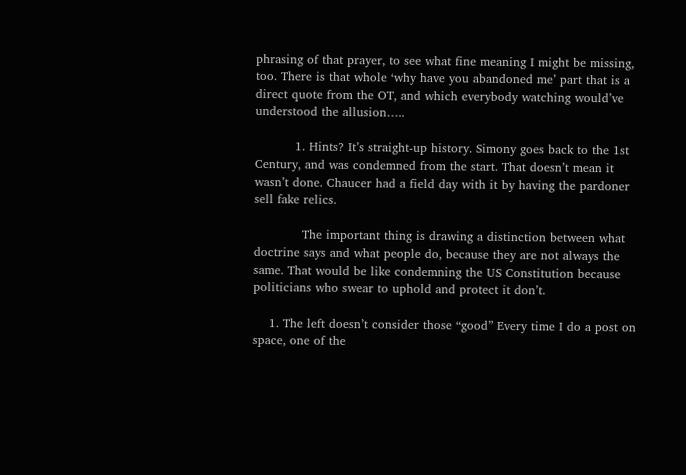phrasing of that prayer, to see what fine meaning I might be missing, too. There is that whole ‘why have you abandoned me’ part that is a direct quote from the OT, and which everybody watching would’ve understood the allusion…..

          1. Hints? It’s straight-up history. Simony goes back to the 1st Century, and was condemned from the start. That doesn’t mean it wasn’t done. Chaucer had a field day with it by having the pardoner sell fake relics.

            The important thing is drawing a distinction between what doctrine says and what people do, because they are not always the same. That would be like condemning the US Constitution because politicians who swear to uphold and protect it don’t.

    1. The left doesn’t consider those “good” Every time I do a post on space, one of the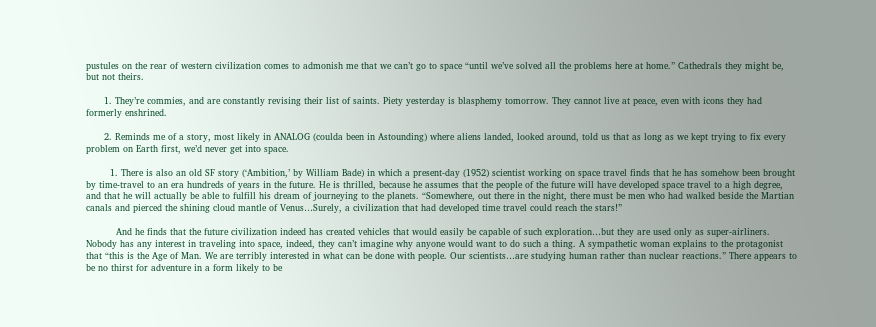pustules on the rear of western civilization comes to admonish me that we can’t go to space “until we’ve solved all the problems here at home.” Cathedrals they might be, but not theirs.

      1. They’re commies, and are constantly revising their list of saints. Piety yesterday is blasphemy tomorrow. They cannot live at peace, even with icons they had formerly enshrined.

      2. Reminds me of a story, most likely in ANALOG (coulda been in Astounding) where aliens landed, looked around, told us that as long as we kept trying to fix every problem on Earth first, we’d never get into space.

        1. There is also an old SF story (‘Ambition,’ by William Bade) in which a present-day (1952) scientist working on space travel finds that he has somehow been brought by time-travel to an era hundreds of years in the future. He is thrilled, because he assumes that the people of the future will have developed space travel to a high degree, and that he will actually be able to fulfill his dream of journeying to the planets. “Somewhere, out there in the night, there must be men who had walked beside the Martian canals and pierced the shining cloud mantle of Venus…Surely, a civilization that had developed time travel could reach the stars!”

          And he finds that the future civilization indeed has created vehicles that would easily be capable of such exploration…but they are used only as super-airliners. Nobody has any interest in traveling into space, indeed, they can’t imagine why anyone would want to do such a thing. A sympathetic woman explains to the protagonist that “this is the Age of Man. We are terribly interested in what can be done with people. Our scientists…are studying human rather than nuclear reactions.” There appears to be no thirst for adventure in a form likely to be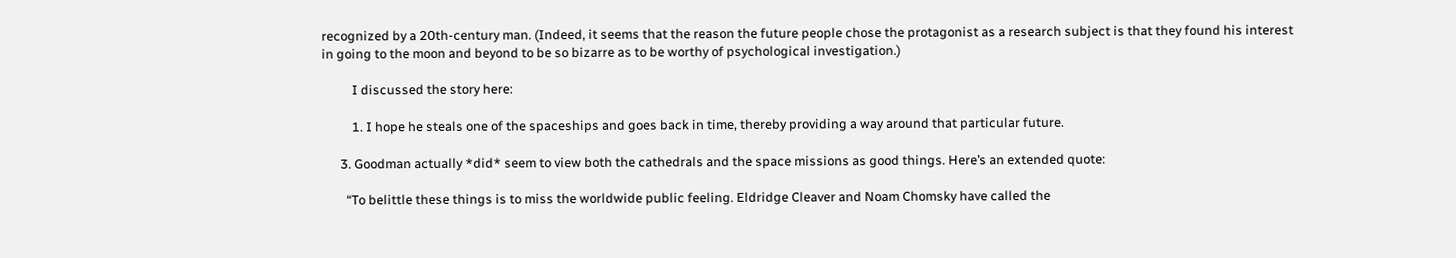recognized by a 20th-century man. (Indeed, it seems that the reason the future people chose the protagonist as a research subject is that they found his interest in going to the moon and beyond to be so bizarre as to be worthy of psychological investigation.)

          I discussed the story here:

          1. I hope he steals one of the spaceships and goes back in time, thereby providing a way around that particular future.

      3. Goodman actually *did* seem to view both the cathedrals and the space missions as good things. Here’s an extended quote:

        “To belittle these things is to miss the worldwide public feeling. Eldridge Cleaver and Noam Chomsky have called the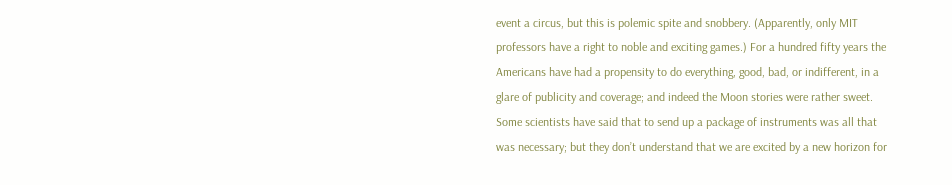event a circus, but this is polemic spite and snobbery. (Apparently, only MIT professors have a right to noble and exciting games.) For a hundred fifty years the Americans have had a propensity to do everything, good, bad, or indifferent, in a glare of publicity and coverage; and indeed the Moon stories were rather sweet. Some scientists have said that to send up a package of instruments was all that was necessary; but they don’t understand that we are excited by a new horizon for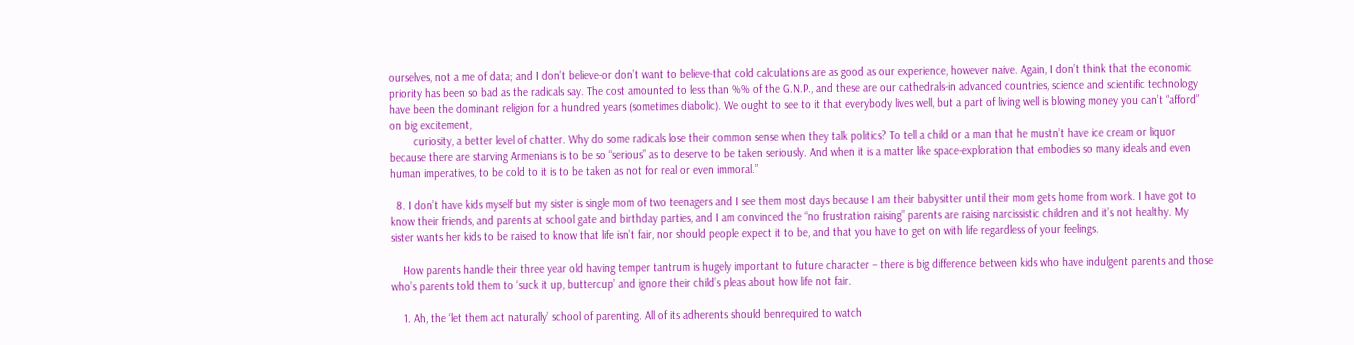ourselves, not a me of data; and I don’t believe-or don’t want to believe-that cold calculations are as good as our experience, however naive. Again, I don’t think that the economic priority has been so bad as the radicals say. The cost amounted to less than %% of the G.N.P., and these are our cathedrals-in advanced countries, science and scientific technology have been the dominant religion for a hundred years (sometimes diabolic). We ought to see to it that everybody lives well, but a part of living well is blowing money you can’t “afford” on big excitement,
        curiosity, a better level of chatter. Why do some radicals lose their common sense when they talk politics? To tell a child or a man that he mustn’t have ice cream or liquor because there are starving Armenians is to be so “serious” as to deserve to be taken seriously. And when it is a matter like space-exploration that embodies so many ideals and even human imperatives, to be cold to it is to be taken as not for real or even immoral.”

  8. I don’t have kids myself but my sister is single mom of two teenagers and I see them most days because I am their babysitter until their mom gets home from work. I have got to know their friends, and parents at school gate and birthday parties, and I am convinced the “no frustration raising” parents are raising narcissistic children and it’s not healthy. My sister wants her kids to be raised to know that life isn’t fair, nor should people expect it to be, and that you have to get on with life regardless of your feelings.

    How parents handle their three year old having temper tantrum is hugely important to future character – there is big difference between kids who have indulgent parents and those who’s parents told them to ‘suck it up, buttercup’ and ignore their child’s pleas about how life not fair.

    1. Ah, the ‘let them act naturally’ school of parenting. All of its adherents should benrequired to watch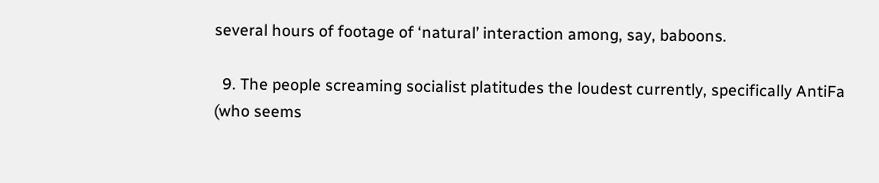several hours of footage of ‘natural’ interaction among, say, baboons.

  9. The people screaming socialist platitudes the loudest currently, specifically AntiFa (who seems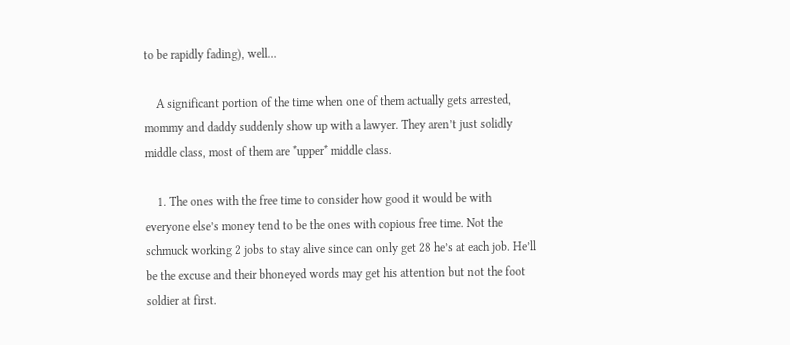to be rapidly fading), well…

    A significant portion of the time when one of them actually gets arrested, mommy and daddy suddenly show up with a lawyer. They aren’t just solidly middle class, most of them are *upper* middle class.

    1. The ones with the free time to consider how good it would be with everyone else’s money tend to be the ones with copious free time. Not the schmuck working 2 jobs to stay alive since can only get 28 he’s at each job. He’ll be the excuse and their bhoneyed words may get his attention but not the foot soldier at first.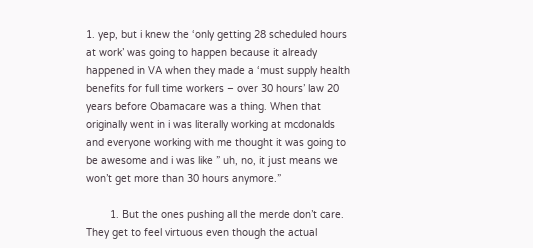1. yep, but i knew the ‘only getting 28 scheduled hours at work’ was going to happen because it already happened in VA when they made a ‘must supply health benefits for full time workers – over 30 hours’ law 20 years before Obamacare was a thing. When that originally went in i was literally working at mcdonalds and everyone working with me thought it was going to be awesome and i was like ” uh, no, it just means we won’t get more than 30 hours anymore.”

        1. But the ones pushing all the merde don’t care. They get to feel virtuous even though the actual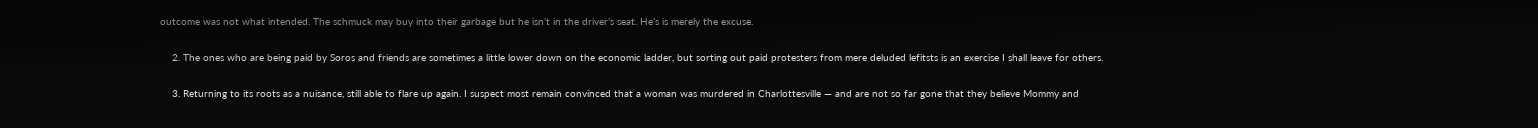outcome was not what intended. The schmuck may buy into their garbage but he isn’t in the driver’s seat. He’s is merely the excuse.

    2. The ones who are being paid by Soros and friends are sometimes a little lower down on the economic ladder, but sorting out paid protesters from mere deluded lefitsts is an exercise I shall leave for others.

    3. Returning to its roots as a nuisance, still able to flare up again. I suspect most remain convinced that a woman was murdered in Charlottesville — and are not so far gone that they believe Mommy and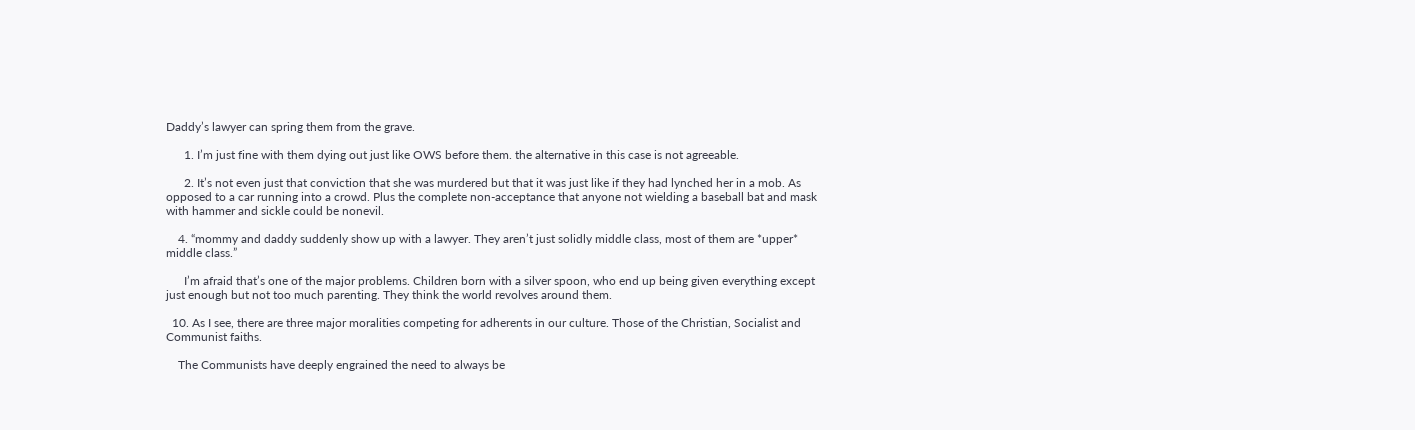Daddy’s lawyer can spring them from the grave.

      1. I’m just fine with them dying out just like OWS before them. the alternative in this case is not agreeable.

      2. It’s not even just that conviction that she was murdered but that it was just like if they had lynched her in a mob. As opposed to a car running into a crowd. Plus the complete non-acceptance that anyone not wielding a baseball bat and mask with hammer and sickle could be nonevil.

    4. “mommy and daddy suddenly show up with a lawyer. They aren’t just solidly middle class, most of them are *upper* middle class.”

      I’m afraid that’s one of the major problems. Children born with a silver spoon, who end up being given everything except just enough but not too much parenting. They think the world revolves around them.

  10. As I see, there are three major moralities competing for adherents in our culture. Those of the Christian, Socialist and Communist faiths.

    The Communists have deeply engrained the need to always be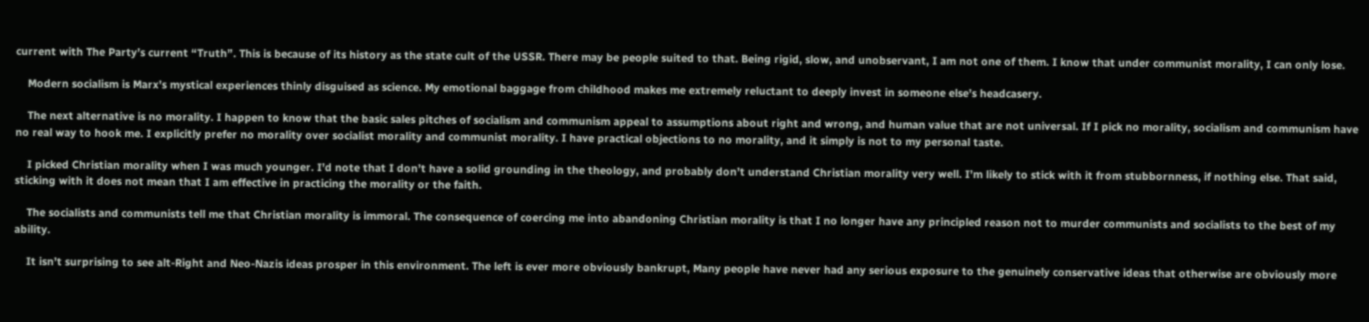current with The Party’s current “Truth”. This is because of its history as the state cult of the USSR. There may be people suited to that. Being rigid, slow, and unobservant, I am not one of them. I know that under communist morality, I can only lose.

    Modern socialism is Marx’s mystical experiences thinly disguised as science. My emotional baggage from childhood makes me extremely reluctant to deeply invest in someone else’s headcasery.

    The next alternative is no morality. I happen to know that the basic sales pitches of socialism and communism appeal to assumptions about right and wrong, and human value that are not universal. If I pick no morality, socialism and communism have no real way to hook me. I explicitly prefer no morality over socialist morality and communist morality. I have practical objections to no morality, and it simply is not to my personal taste.

    I picked Christian morality when I was much younger. I’d note that I don’t have a solid grounding in the theology, and probably don’t understand Christian morality very well. I’m likely to stick with it from stubbornness, if nothing else. That said, sticking with it does not mean that I am effective in practicing the morality or the faith.

    The socialists and communists tell me that Christian morality is immoral. The consequence of coercing me into abandoning Christian morality is that I no longer have any principled reason not to murder communists and socialists to the best of my ability.

    It isn’t surprising to see alt-Right and Neo-Nazis ideas prosper in this environment. The left is ever more obviously bankrupt, Many people have never had any serious exposure to the genuinely conservative ideas that otherwise are obviously more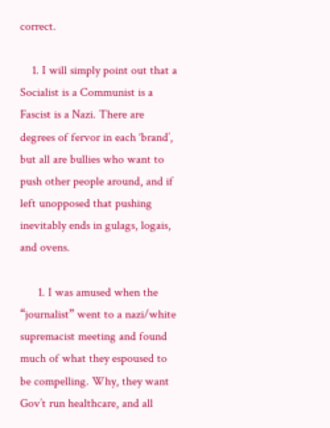correct.

    1. I will simply point out that a Socialist is a Communist is a Fascist is a Nazi. There are degrees of fervor in each ‘brand’, but all are bullies who want to push other people around, and if left unopposed that pushing inevitably ends in gulags, logais, and ovens.

      1. I was amused when the “journalist” went to a nazi/white supremacist meeting and found much of what they espoused to be compelling. Why, they want Gov’t run healthcare, and all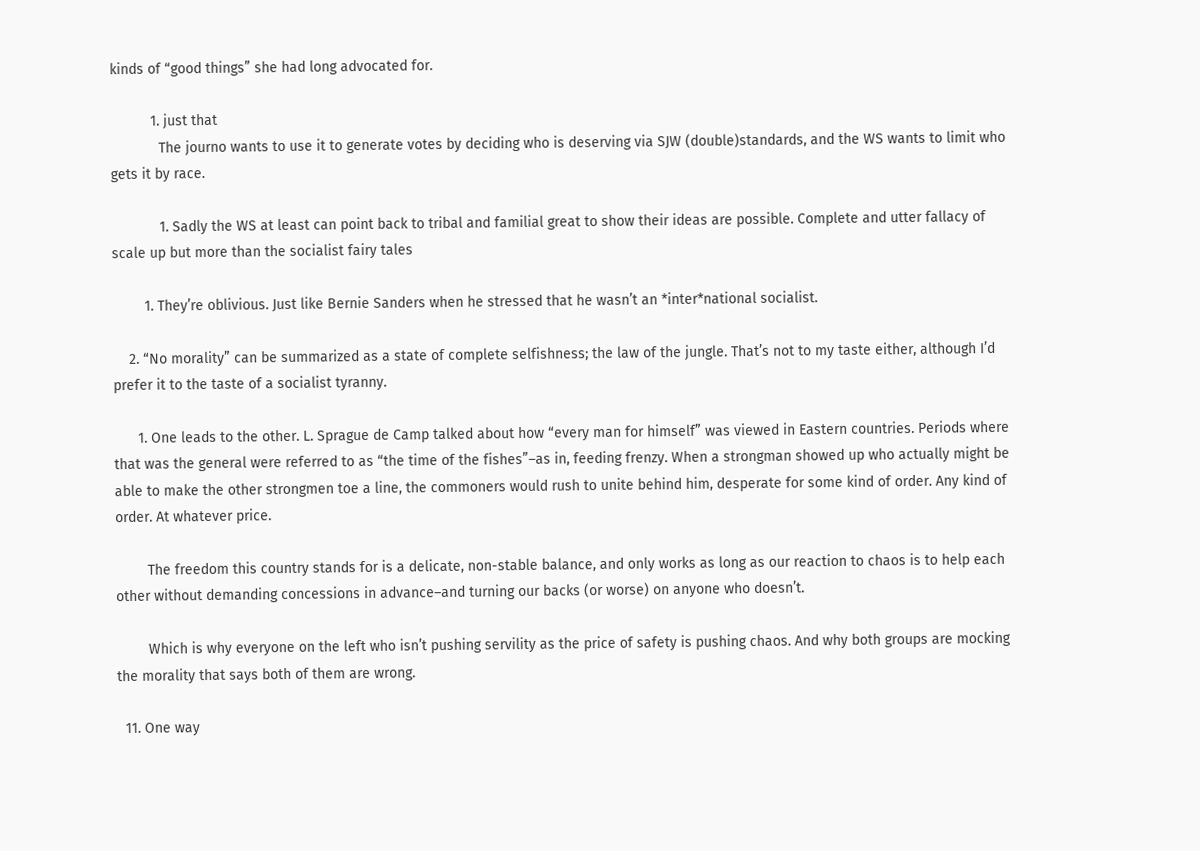kinds of “good things” she had long advocated for.

          1. just that
            The journo wants to use it to generate votes by deciding who is deserving via SJW (double)standards, and the WS wants to limit who gets it by race.

            1. Sadly the WS at least can point back to tribal and familial great to show their ideas are possible. Complete and utter fallacy of scale up but more than the socialist fairy tales

        1. They’re oblivious. Just like Bernie Sanders when he stressed that he wasn’t an *inter*national socialist.

    2. “No morality” can be summarized as a state of complete selfishness; the law of the jungle. That’s not to my taste either, although I’d prefer it to the taste of a socialist tyranny.

      1. One leads to the other. L. Sprague de Camp talked about how “every man for himself” was viewed in Eastern countries. Periods where that was the general were referred to as “the time of the fishes”–as in, feeding frenzy. When a strongman showed up who actually might be able to make the other strongmen toe a line, the commoners would rush to unite behind him, desperate for some kind of order. Any kind of order. At whatever price.

        The freedom this country stands for is a delicate, non-stable balance, and only works as long as our reaction to chaos is to help each other without demanding concessions in advance–and turning our backs (or worse) on anyone who doesn’t.

        Which is why everyone on the left who isn’t pushing servility as the price of safety is pushing chaos. And why both groups are mocking the morality that says both of them are wrong.

  11. One way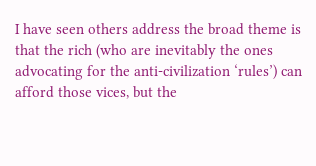I have seen others address the broad theme is that the rich (who are inevitably the ones advocating for the anti-civilization ‘rules’) can afford those vices, but the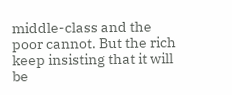middle-class and the poor cannot. But the rich keep insisting that it will be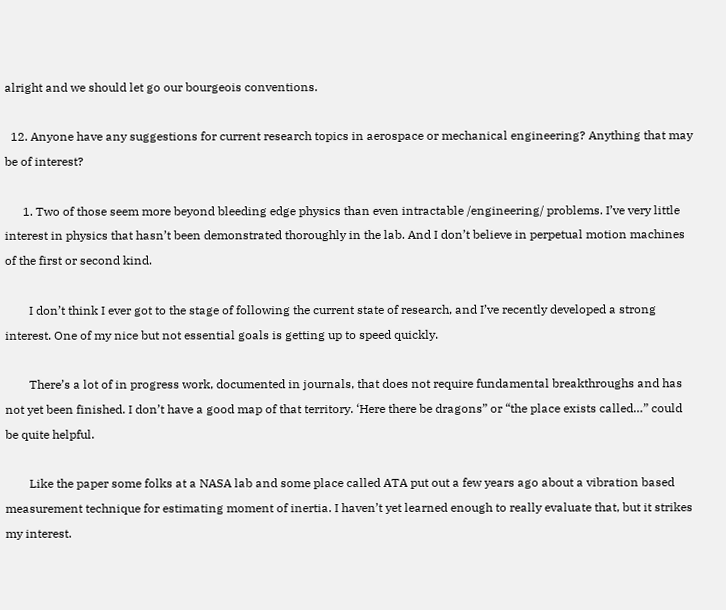alright and we should let go our bourgeois conventions.

  12. Anyone have any suggestions for current research topics in aerospace or mechanical engineering? Anything that may be of interest?

      1. Two of those seem more beyond bleeding edge physics than even intractable /engineering/ problems. I’ve very little interest in physics that hasn’t been demonstrated thoroughly in the lab. And I don’t believe in perpetual motion machines of the first or second kind.

        I don’t think I ever got to the stage of following the current state of research, and I’ve recently developed a strong interest. One of my nice but not essential goals is getting up to speed quickly.

        There’s a lot of in progress work, documented in journals, that does not require fundamental breakthroughs and has not yet been finished. I don’t have a good map of that territory. ‘Here there be dragons” or “the place exists called…” could be quite helpful.

        Like the paper some folks at a NASA lab and some place called ATA put out a few years ago about a vibration based measurement technique for estimating moment of inertia. I haven’t yet learned enough to really evaluate that, but it strikes my interest.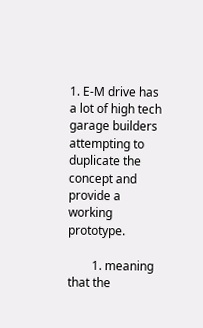1. E-M drive has a lot of high tech garage builders attempting to duplicate the concept and provide a working prototype.

        1. meaning that the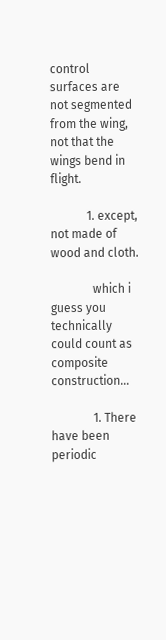control surfaces are not segmented from the wing, not that the wings bend in flight.

            1. except, not made of wood and cloth.

              which i guess you technically could count as composite construction…

              1. There have been periodic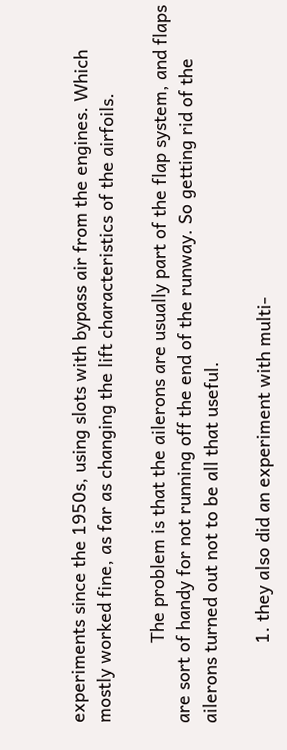experiments since the 1950s, using slots with bypass air from the engines. Which mostly worked fine, as far as changing the lift characteristics of the airfoils.

                The problem is that the ailerons are usually part of the flap system, and flaps are sort of handy for not running off the end of the runway. So getting rid of the ailerons turned out not to be all that useful.

                1. they also did an experiment with multi-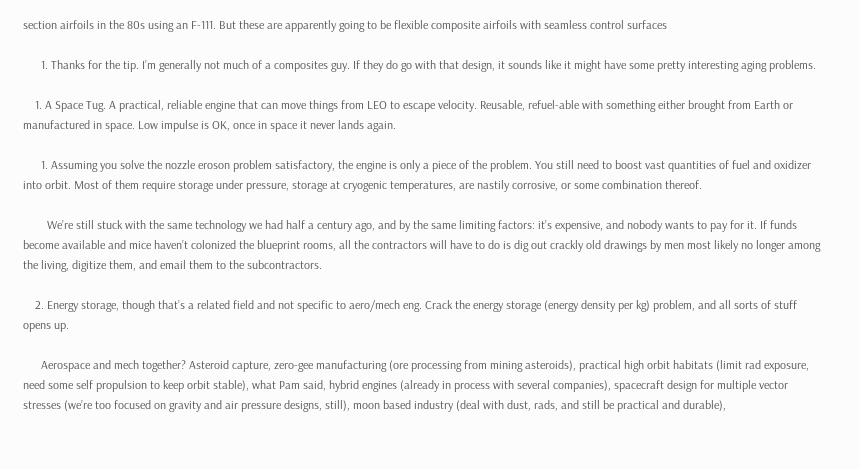section airfoils in the 80s using an F-111. But these are apparently going to be flexible composite airfoils with seamless control surfaces

      1. Thanks for the tip. I’m generally not much of a composites guy. If they do go with that design, it sounds like it might have some pretty interesting aging problems.

    1. A Space Tug. A practical, reliable engine that can move things from LEO to escape velocity. Reusable, refuel-able with something either brought from Earth or manufactured in space. Low impulse is OK, once in space it never lands again.

      1. Assuming you solve the nozzle eroson problem satisfactory, the engine is only a piece of the problem. You still need to boost vast quantities of fuel and oxidizer into orbit. Most of them require storage under pressure, storage at cryogenic temperatures, are nastily corrosive, or some combination thereof.

        We’re still stuck with the same technology we had half a century ago, and by the same limiting factors: it’s expensive, and nobody wants to pay for it. If funds become available and mice haven’t colonized the blueprint rooms, all the contractors will have to do is dig out crackly old drawings by men most likely no longer among the living, digitize them, and email them to the subcontractors.

    2. Energy storage, though that’s a related field and not specific to aero/mech eng. Crack the energy storage (energy density per kg) problem, and all sorts of stuff opens up.

      Aerospace and mech together? Asteroid capture, zero-gee manufacturing (ore processing from mining asteroids), practical high orbit habitats (limit rad exposure, need some self propulsion to keep orbit stable), what Pam said, hybrid engines (already in process with several companies), spacecraft design for multiple vector stresses (we’re too focused on gravity and air pressure designs, still), moon based industry (deal with dust, rads, and still be practical and durable),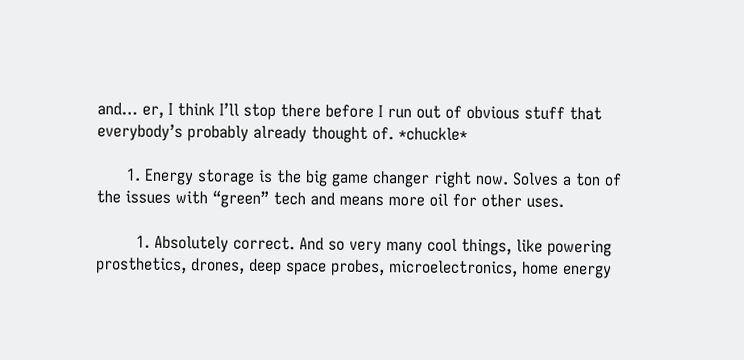and… er, I think I’ll stop there before I run out of obvious stuff that everybody’s probably already thought of. *chuckle*

      1. Energy storage is the big game changer right now. Solves a ton of the issues with “green” tech and means more oil for other uses.

        1. Absolutely correct. And so very many cool things, like powering prosthetics, drones, deep space probes, microelectronics, home energy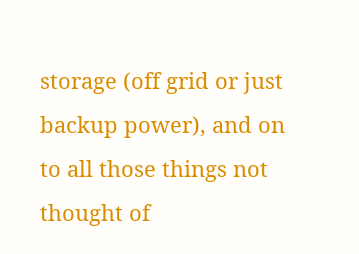storage (off grid or just backup power), and on to all those things not thought of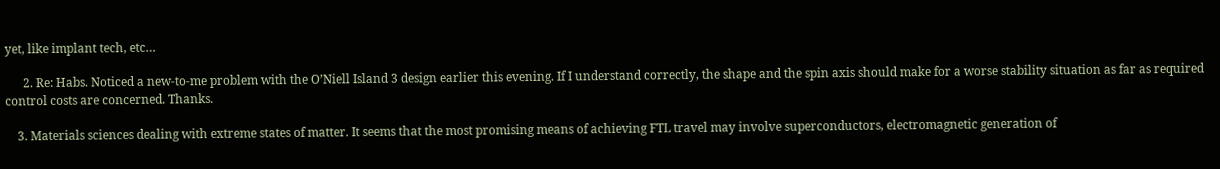yet, like implant tech, etc…

      2. Re: Habs. Noticed a new-to-me problem with the O’Niell Island 3 design earlier this evening. If I understand correctly, the shape and the spin axis should make for a worse stability situation as far as required control costs are concerned. Thanks.

    3. Materials sciences dealing with extreme states of matter. It seems that the most promising means of achieving FTL travel may involve superconductors, electromagnetic generation of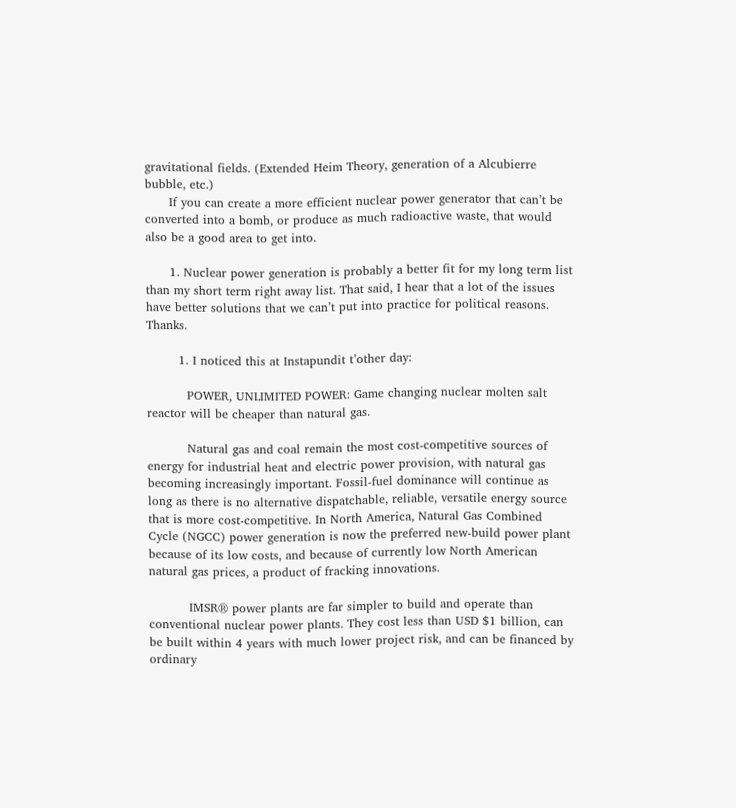gravitational fields. (Extended Heim Theory, generation of a Alcubierre bubble, etc.)
      If you can create a more efficient nuclear power generator that can’t be converted into a bomb, or produce as much radioactive waste, that would also be a good area to get into.

      1. Nuclear power generation is probably a better fit for my long term list than my short term right away list. That said, I hear that a lot of the issues have better solutions that we can’t put into practice for political reasons. Thanks.

        1. I noticed this at Instapundit t’other day:

          POWER, UNLIMITED POWER: Game changing nuclear molten salt reactor will be cheaper than natural gas.

          Natural gas and coal remain the most cost-competitive sources of energy for industrial heat and electric power provision, with natural gas becoming increasingly important. Fossil-fuel dominance will continue as long as there is no alternative dispatchable, reliable, versatile energy source that is more cost-competitive. In North America, Natural Gas Combined Cycle (NGCC) power generation is now the preferred new-build power plant because of its low costs, and because of currently low North American natural gas prices, a product of fracking innovations.

          IMSR® power plants are far simpler to build and operate than conventional nuclear power plants. They cost less than USD $1 billion, can be built within 4 years with much lower project risk, and can be financed by ordinary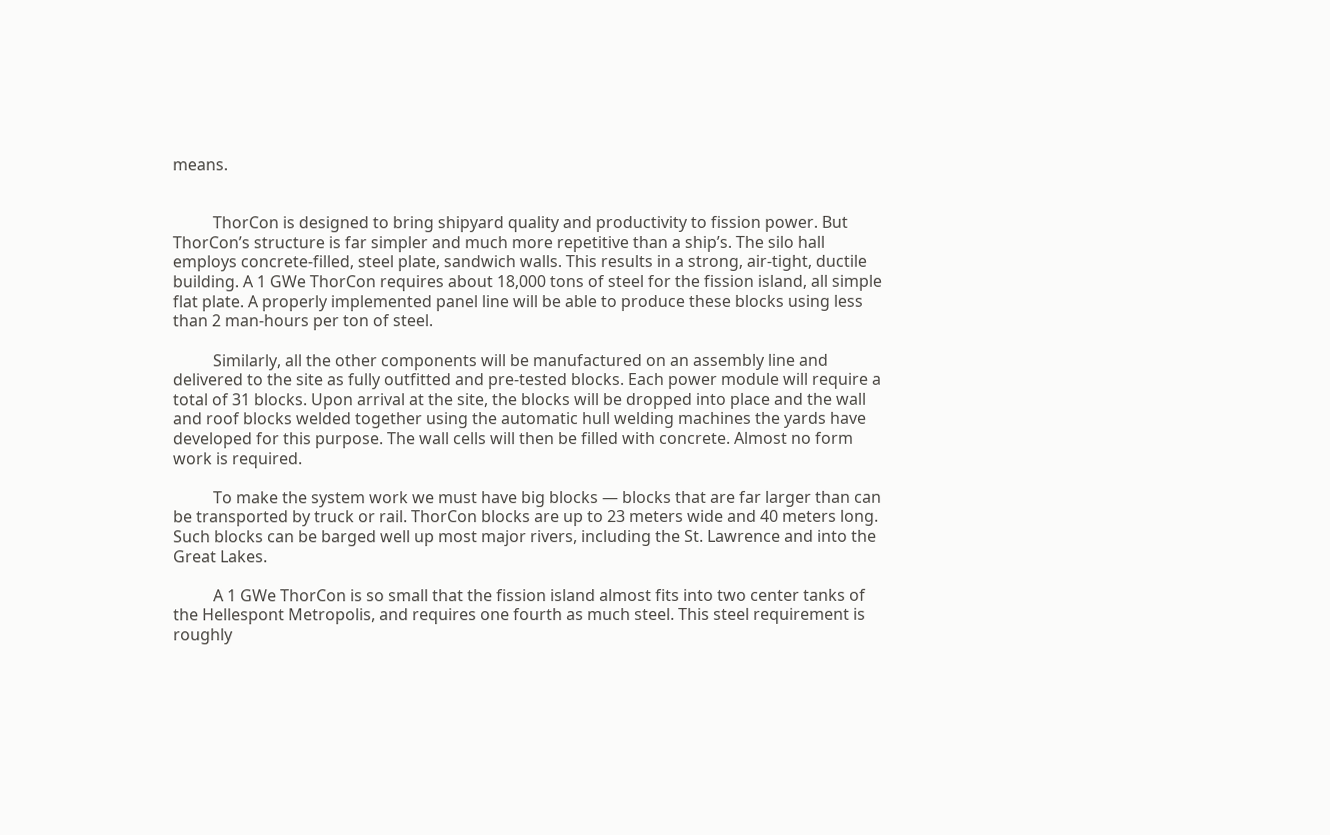means.


          ThorCon is designed to bring shipyard quality and productivity to fission power. But ThorCon’s structure is far simpler and much more repetitive than a ship’s. The silo hall employs concrete-filled, steel plate, sandwich walls. This results in a strong, air-tight, ductile building. A 1 GWe ThorCon requires about 18,000 tons of steel for the fission island, all simple flat plate. A properly implemented panel line will be able to produce these blocks using less than 2 man-hours per ton of steel.

          Similarly, all the other components will be manufactured on an assembly line and delivered to the site as fully outfitted and pre-tested blocks. Each power module will require a total of 31 blocks. Upon arrival at the site, the blocks will be dropped into place and the wall and roof blocks welded together using the automatic hull welding machines the yards have developed for this purpose. The wall cells will then be filled with concrete. Almost no form work is required.

          To make the system work we must have big blocks — blocks that are far larger than can be transported by truck or rail. ThorCon blocks are up to 23 meters wide and 40 meters long. Such blocks can be barged well up most major rivers, including the St. Lawrence and into the Great Lakes.

          A 1 GWe ThorCon is so small that the fission island almost fits into two center tanks of the Hellespont Metropolis, and requires one fourth as much steel. This steel requirement is roughly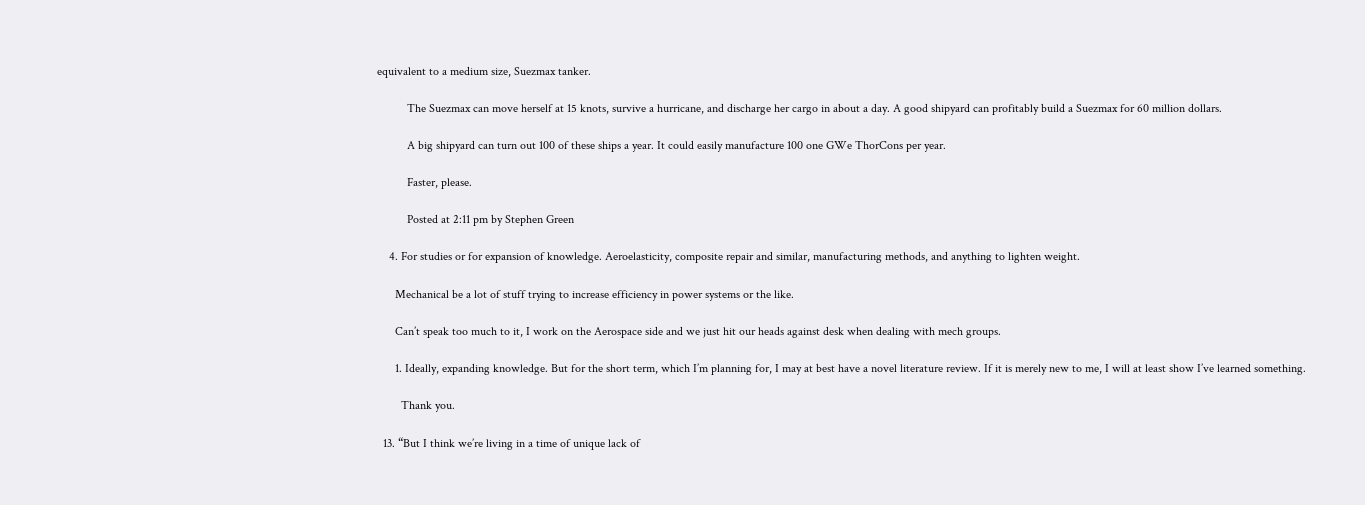equivalent to a medium size, Suezmax tanker.

          The Suezmax can move herself at 15 knots, survive a hurricane, and discharge her cargo in about a day. A good shipyard can profitably build a Suezmax for 60 million dollars.

          A big shipyard can turn out 100 of these ships a year. It could easily manufacture 100 one GWe ThorCons per year.

          Faster, please.

          Posted at 2:11 pm by Stephen Green

    4. For studies or for expansion of knowledge. Aeroelasticity, composite repair and similar, manufacturing methods, and anything to lighten weight.

      Mechanical be a lot of stuff trying to increase efficiency in power systems or the like.

      Can’t speak too much to it, I work on the Aerospace side and we just hit our heads against desk when dealing with mech groups.

      1. Ideally, expanding knowledge. But for the short term, which I’m planning for, I may at best have a novel literature review. If it is merely new to me, I will at least show I’ve learned something.

        Thank you.

  13. “But I think we’re living in a time of unique lack of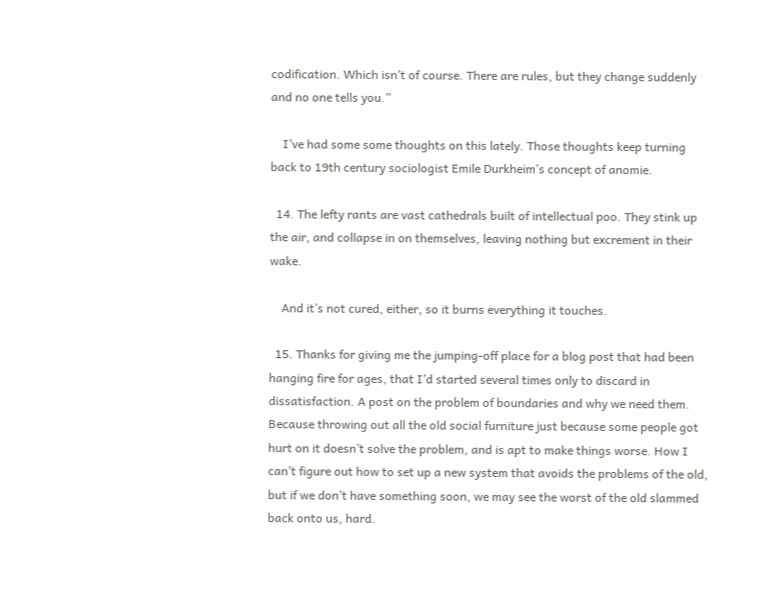codification. Which isn’t of course. There are rules, but they change suddenly and no one tells you.”

    I’ve had some some thoughts on this lately. Those thoughts keep turning back to 19th century sociologist Emile Durkheim’s concept of anomie.

  14. The lefty rants are vast cathedrals built of intellectual poo. They stink up the air, and collapse in on themselves, leaving nothing but excrement in their wake.

    And it’s not cured, either, so it burns everything it touches.

  15. Thanks for giving me the jumping-off place for a blog post that had been hanging fire for ages, that I’d started several times only to discard in dissatisfaction. A post on the problem of boundaries and why we need them. Because throwing out all the old social furniture just because some people got hurt on it doesn’t solve the problem, and is apt to make things worse. How I can’t figure out how to set up a new system that avoids the problems of the old, but if we don’t have something soon, we may see the worst of the old slammed back onto us, hard.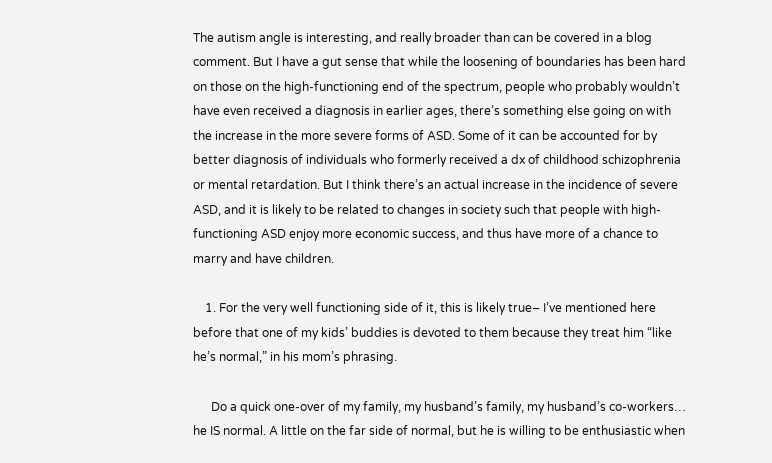The autism angle is interesting, and really broader than can be covered in a blog comment. But I have a gut sense that while the loosening of boundaries has been hard on those on the high-functioning end of the spectrum, people who probably wouldn’t have even received a diagnosis in earlier ages, there’s something else going on with the increase in the more severe forms of ASD. Some of it can be accounted for by better diagnosis of individuals who formerly received a dx of childhood schizophrenia or mental retardation. But I think there’s an actual increase in the incidence of severe ASD, and it is likely to be related to changes in society such that people with high-functioning ASD enjoy more economic success, and thus have more of a chance to marry and have children.

    1. For the very well functioning side of it, this is likely true– I’ve mentioned here before that one of my kids’ buddies is devoted to them because they treat him “like he’s normal,” in his mom’s phrasing.

      Do a quick one-over of my family, my husband’s family, my husband’s co-workers… he IS normal. A little on the far side of normal, but he is willing to be enthusiastic when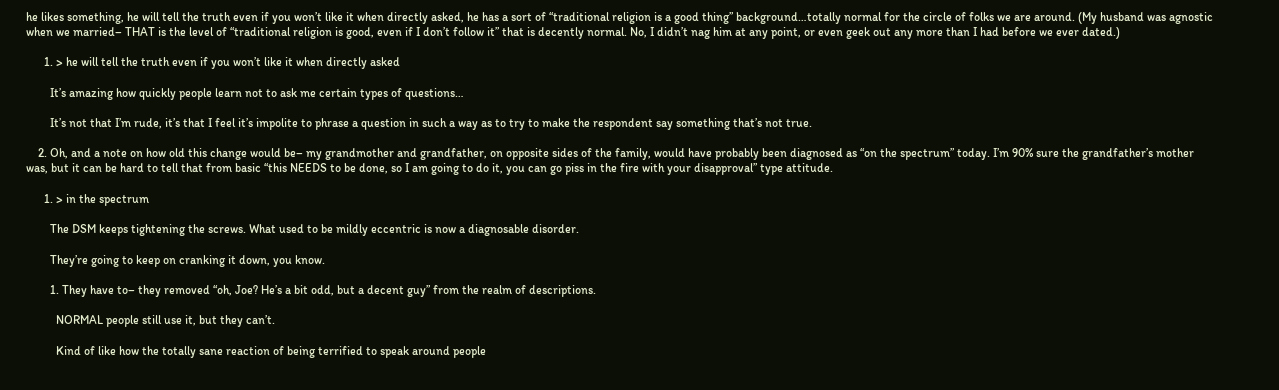he likes something, he will tell the truth even if you won’t like it when directly asked, he has a sort of “traditional religion is a good thing” background…totally normal for the circle of folks we are around. (My husband was agnostic when we married– THAT is the level of “traditional religion is good, even if I don’t follow it” that is decently normal. No, I didn’t nag him at any point, or even geek out any more than I had before we ever dated.)

      1. > he will tell the truth even if you won’t like it when directly asked

        It’s amazing how quickly people learn not to ask me certain types of questions…

        It’s not that I’m rude, it’s that I feel it’s impolite to phrase a question in such a way as to try to make the respondent say something that’s not true.

    2. Oh, and a note on how old this change would be– my grandmother and grandfather, on opposite sides of the family, would have probably been diagnosed as “on the spectrum” today. I’m 90% sure the grandfather’s mother was, but it can be hard to tell that from basic “this NEEDS to be done, so I am going to do it, you can go piss in the fire with your disapproval” type attitude.

      1. > in the spectrum

        The DSM keeps tightening the screws. What used to be mildly eccentric is now a diagnosable disorder.

        They’re going to keep on cranking it down, you know.

        1. They have to– they removed “oh, Joe? He’s a bit odd, but a decent guy” from the realm of descriptions.

          NORMAL people still use it, but they can’t.

          Kind of like how the totally sane reaction of being terrified to speak around people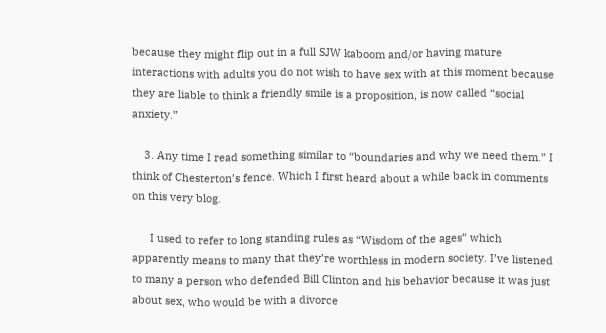because they might flip out in a full SJW kaboom and/or having mature interactions with adults you do not wish to have sex with at this moment because they are liable to think a friendly smile is a proposition, is now called “social anxiety.”

    3. Any time I read something similar to “boundaries and why we need them.” I think of Chesterton’s fence. Which I first heard about a while back in comments on this very blog.

      I used to refer to long standing rules as “Wisdom of the ages” which apparently means to many that they’re worthless in modern society. I’ve listened to many a person who defended Bill Clinton and his behavior because it was just about sex, who would be with a divorce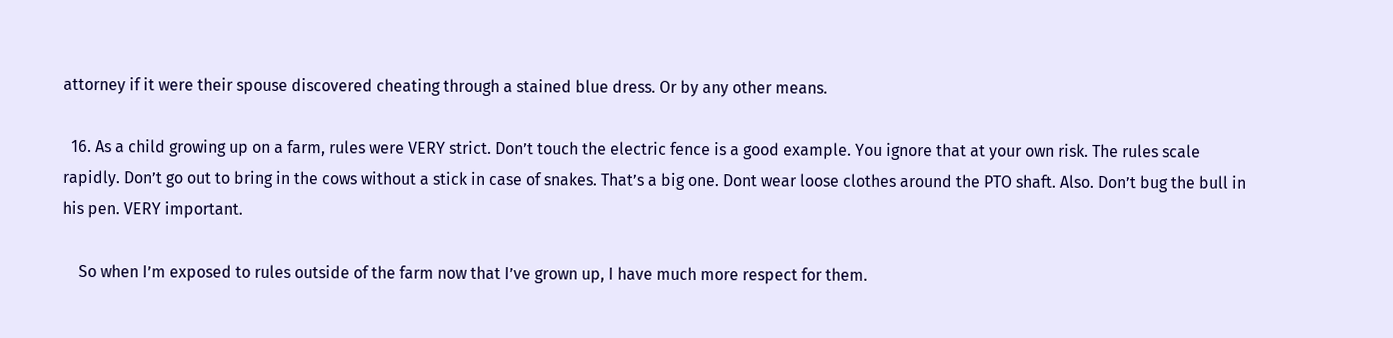attorney if it were their spouse discovered cheating through a stained blue dress. Or by any other means.

  16. As a child growing up on a farm, rules were VERY strict. Don’t touch the electric fence is a good example. You ignore that at your own risk. The rules scale rapidly. Don’t go out to bring in the cows without a stick in case of snakes. That’s a big one. Dont wear loose clothes around the PTO shaft. Also. Don’t bug the bull in his pen. VERY important.

    So when I’m exposed to rules outside of the farm now that I’ve grown up, I have much more respect for them.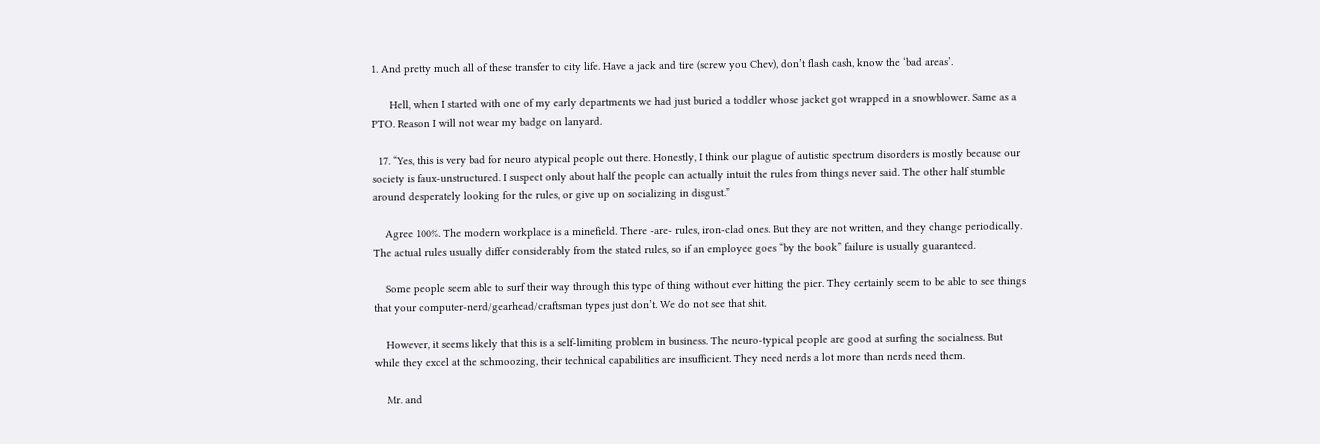1. And pretty much all of these transfer to city life. Have a jack and tire (screw you Chev), don’t flash cash, know the ‘bad areas’.

      Hell, when I started with one of my early departments we had just buried a toddler whose jacket got wrapped in a snowblower. Same as a PTO. Reason I will not wear my badge on lanyard.

  17. “Yes, this is very bad for neuro atypical people out there. Honestly, I think our plague of autistic spectrum disorders is mostly because our society is faux-unstructured. I suspect only about half the people can actually intuit the rules from things never said. The other half stumble around desperately looking for the rules, or give up on socializing in disgust.”

    Agree 100%. The modern workplace is a minefield. There -are- rules, iron-clad ones. But they are not written, and they change periodically. The actual rules usually differ considerably from the stated rules, so if an employee goes “by the book” failure is usually guaranteed.

    Some people seem able to surf their way through this type of thing without ever hitting the pier. They certainly seem to be able to see things that your computer-nerd/gearhead/craftsman types just don’t. We do not see that shit.

    However, it seems likely that this is a self-limiting problem in business. The neuro-typical people are good at surfing the socialness. But while they excel at the schmoozing, their technical capabilities are insufficient. They need nerds a lot more than nerds need them.

    Mr. and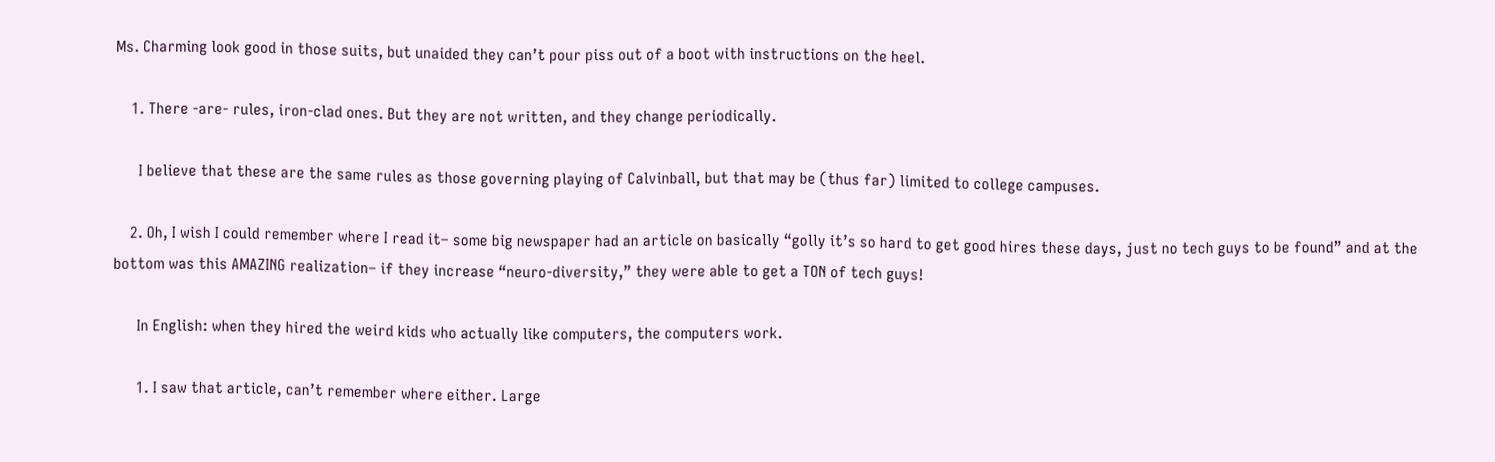Ms. Charming look good in those suits, but unaided they can’t pour piss out of a boot with instructions on the heel.

    1. There -are- rules, iron-clad ones. But they are not written, and they change periodically.

      I believe that these are the same rules as those governing playing of Calvinball, but that may be (thus far) limited to college campuses.

    2. Oh, I wish I could remember where I read it– some big newspaper had an article on basically “golly it’s so hard to get good hires these days, just no tech guys to be found” and at the bottom was this AMAZING realization– if they increase “neuro-diversity,” they were able to get a TON of tech guys!

      In English: when they hired the weird kids who actually like computers, the computers work.

      1. I saw that article, can’t remember where either. Large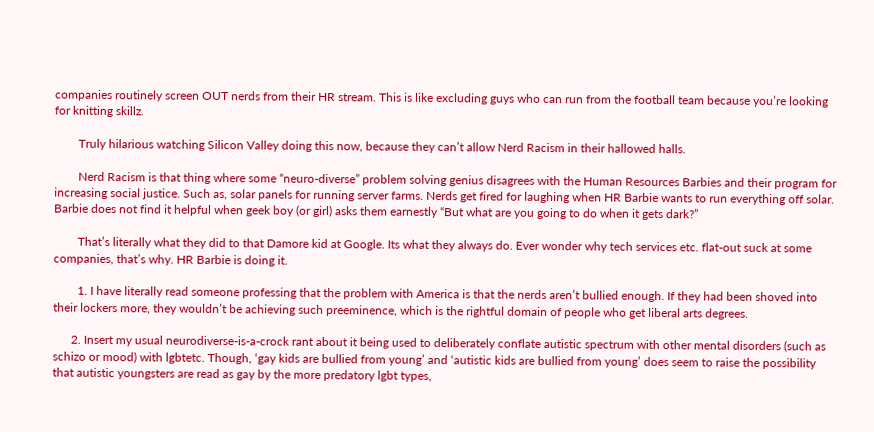companies routinely screen OUT nerds from their HR stream. This is like excluding guys who can run from the football team because you’re looking for knitting skillz.

        Truly hilarious watching Silicon Valley doing this now, because they can’t allow Nerd Racism in their hallowed halls.

        Nerd Racism is that thing where some “neuro-diverse” problem solving genius disagrees with the Human Resources Barbies and their program for increasing social justice. Such as, solar panels for running server farms. Nerds get fired for laughing when HR Barbie wants to run everything off solar. Barbie does not find it helpful when geek boy (or girl) asks them earnestly “But what are you going to do when it gets dark?”

        That’s literally what they did to that Damore kid at Google. Its what they always do. Ever wonder why tech services etc. flat-out suck at some companies, that’s why. HR Barbie is doing it.

        1. I have literally read someone professing that the problem with America is that the nerds aren’t bullied enough. If they had been shoved into their lockers more, they wouldn’t be achieving such preeminence, which is the rightful domain of people who get liberal arts degrees.

      2. Insert my usual neurodiverse-is-a-crock rant about it being used to deliberately conflate autistic spectrum with other mental disorders (such as schizo or mood) with lgbtetc. Though, ‘gay kids are bullied from young’ and ‘autistic kids are bullied from young’ does seem to raise the possibility that autistic youngsters are read as gay by the more predatory lgbt types,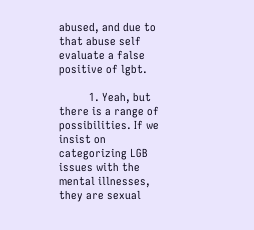abused, and due to that abuse self evaluate a false positive of lgbt.

          1. Yeah, but there is a range of possibilities. If we insist on categorizing LGB issues with the mental illnesses, they are sexual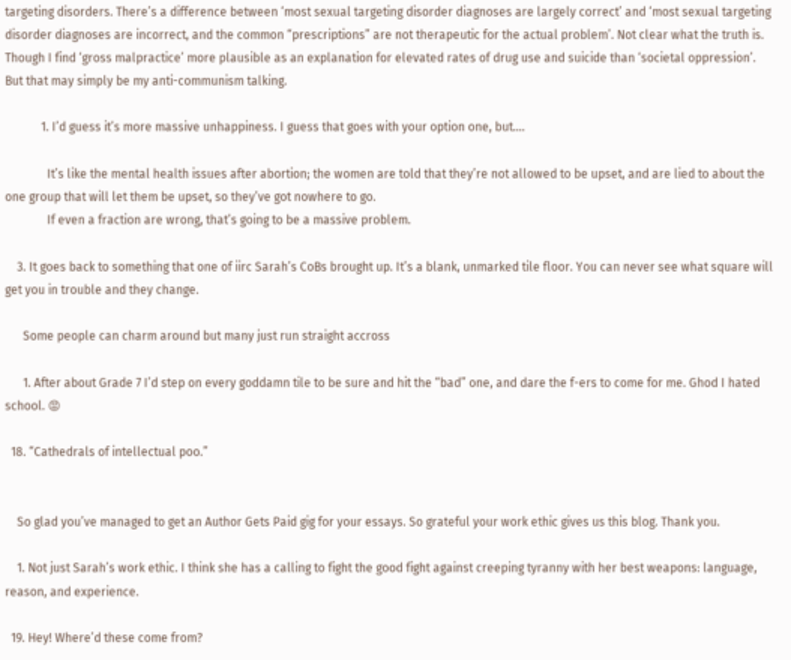targeting disorders. There’s a difference between ‘most sexual targeting disorder diagnoses are largely correct’ and ‘most sexual targeting disorder diagnoses are incorrect, and the common “prescriptions” are not therapeutic for the actual problem’. Not clear what the truth is. Though I find ‘gross malpractice’ more plausible as an explanation for elevated rates of drug use and suicide than ‘societal oppression’. But that may simply be my anti-communism talking.

            1. I’d guess it’s more massive unhappiness. I guess that goes with your option one, but….

              It’s like the mental health issues after abortion; the women are told that they’re not allowed to be upset, and are lied to about the one group that will let them be upset, so they’ve got nowhere to go.
              If even a fraction are wrong, that’s going to be a massive problem.

    3. It goes back to something that one of iirc Sarah’s CoBs brought up. It’s a blank, unmarked tile floor. You can never see what square will get you in trouble and they change.

      Some people can charm around but many just run straight accross

      1. After about Grade 7 I’d step on every goddamn tile to be sure and hit the “bad” one, and dare the f-ers to come for me. Ghod I hated school. 😡

  18. “Cathedrals of intellectual poo.”


    So glad you’ve managed to get an Author Gets Paid gig for your essays. So grateful your work ethic gives us this blog. Thank you.

    1. Not just Sarah’s work ethic. I think she has a calling to fight the good fight against creeping tyranny with her best weapons: language, reason, and experience.

  19. Hey! Where’d these come from?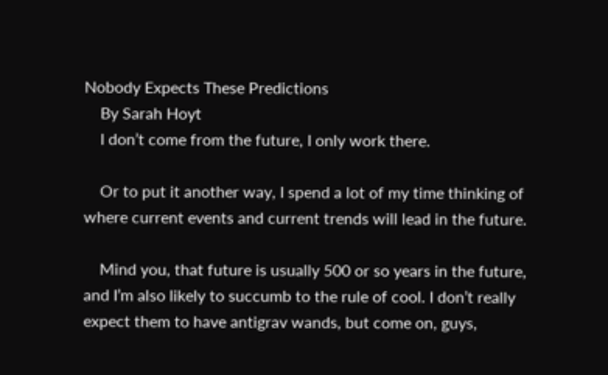Nobody Expects These Predictions
    By Sarah Hoyt
    I don’t come from the future, I only work there.

    Or to put it another way, I spend a lot of my time thinking of where current events and current trends will lead in the future.

    Mind you, that future is usually 500 or so years in the future, and I’m also likely to succumb to the rule of cool. I don’t really expect them to have antigrav wands, but come on, guys,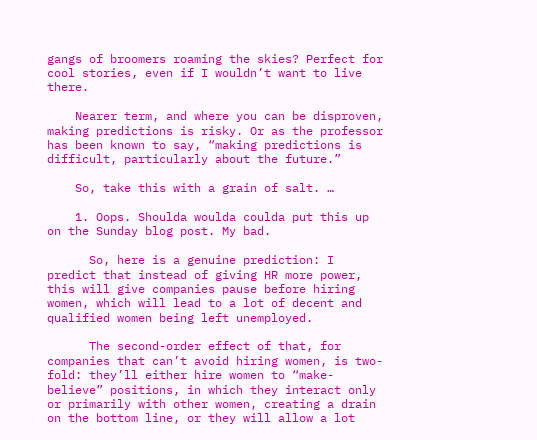gangs of broomers roaming the skies? Perfect for cool stories, even if I wouldn’t want to live there.

    Nearer term, and where you can be disproven, making predictions is risky. Or as the professor has been known to say, “making predictions is difficult, particularly about the future.”

    So, take this with a grain of salt. …

    1. Oops. Shoulda woulda coulda put this up on the Sunday blog post. My bad.

      So, here is a genuine prediction: I predict that instead of giving HR more power, this will give companies pause before hiring women, which will lead to a lot of decent and qualified women being left unemployed.

      The second-order effect of that, for companies that can’t avoid hiring women, is two-fold: they’ll either hire women to “make-believe” positions, in which they interact only or primarily with other women, creating a drain on the bottom line, or they will allow a lot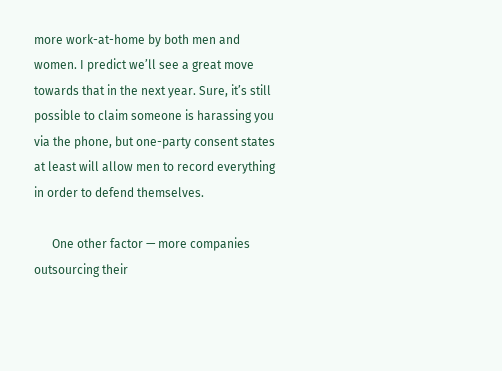more work-at-home by both men and women. I predict we’ll see a great move towards that in the next year. Sure, it’s still possible to claim someone is harassing you via the phone, but one-party consent states at least will allow men to record everything in order to defend themselves.

      One other factor — more companies outsourcing their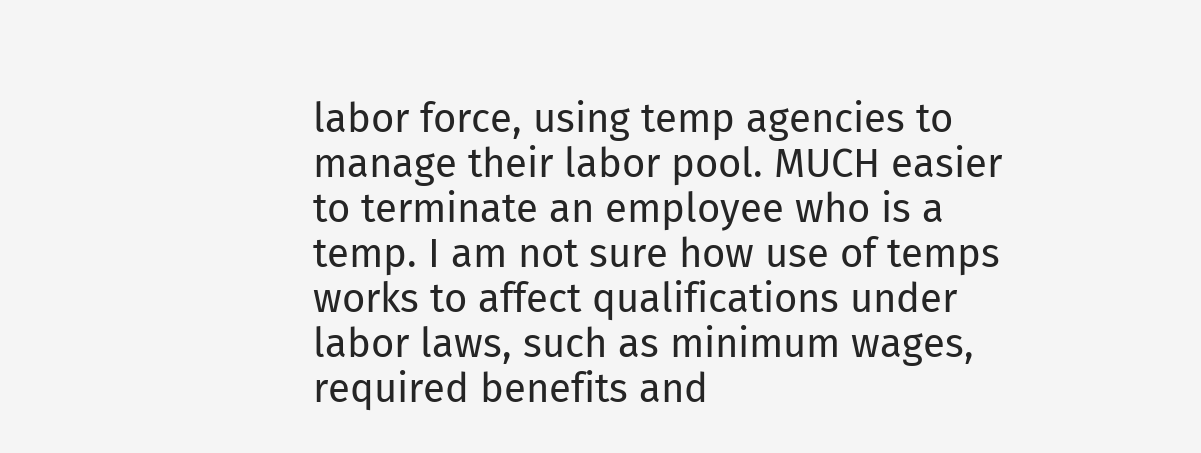labor force, using temp agencies to manage their labor pool. MUCH easier to terminate an employee who is a temp. I am not sure how use of temps works to affect qualifications under labor laws, such as minimum wages, required benefits and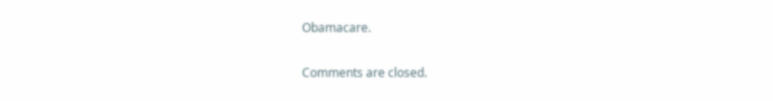Obamacare.

Comments are closed.